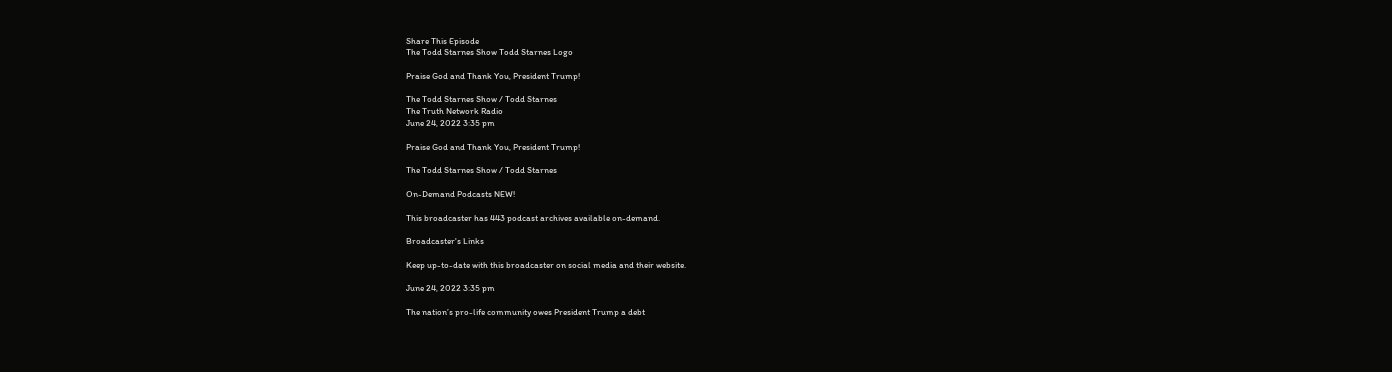Share This Episode
The Todd Starnes Show Todd Starnes Logo

Praise God and Thank You, President Trump!

The Todd Starnes Show / Todd Starnes
The Truth Network Radio
June 24, 2022 3:35 pm

Praise God and Thank You, President Trump!

The Todd Starnes Show / Todd Starnes

On-Demand Podcasts NEW!

This broadcaster has 443 podcast archives available on-demand.

Broadcaster's Links

Keep up-to-date with this broadcaster on social media and their website.

June 24, 2022 3:35 pm

The nation’s pro-life community owes President Trump a debt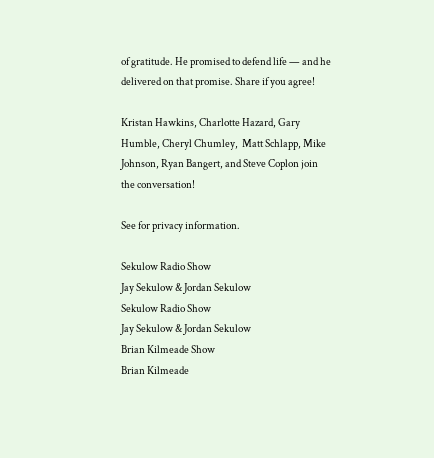of gratitude. He promised to defend life — and he delivered on that promise. Share if you agree!

Kristan Hawkins, Charlotte Hazard, Gary Humble, Cheryl Chumley,  Matt Schlapp, Mike Johnson, Ryan Bangert, and Steve Coplon join the conversation!

See for privacy information.

Sekulow Radio Show
Jay Sekulow & Jordan Sekulow
Sekulow Radio Show
Jay Sekulow & Jordan Sekulow
Brian Kilmeade Show
Brian Kilmeade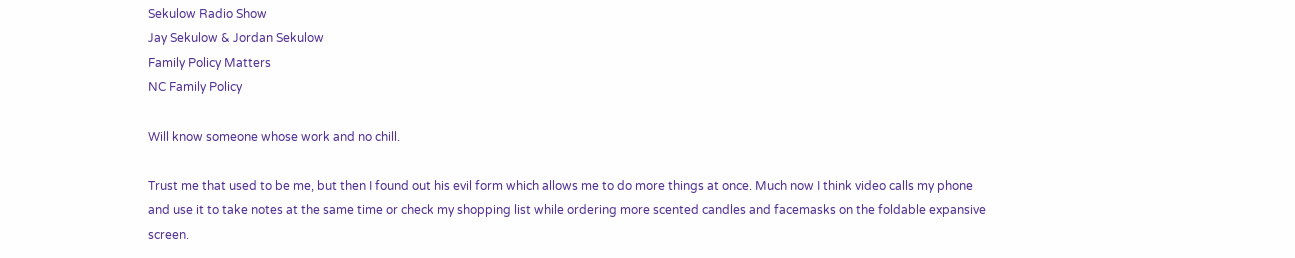Sekulow Radio Show
Jay Sekulow & Jordan Sekulow
Family Policy Matters
NC Family Policy

Will know someone whose work and no chill.

Trust me that used to be me, but then I found out his evil form which allows me to do more things at once. Much now I think video calls my phone and use it to take notes at the same time or check my shopping list while ordering more scented candles and facemasks on the foldable expansive screen.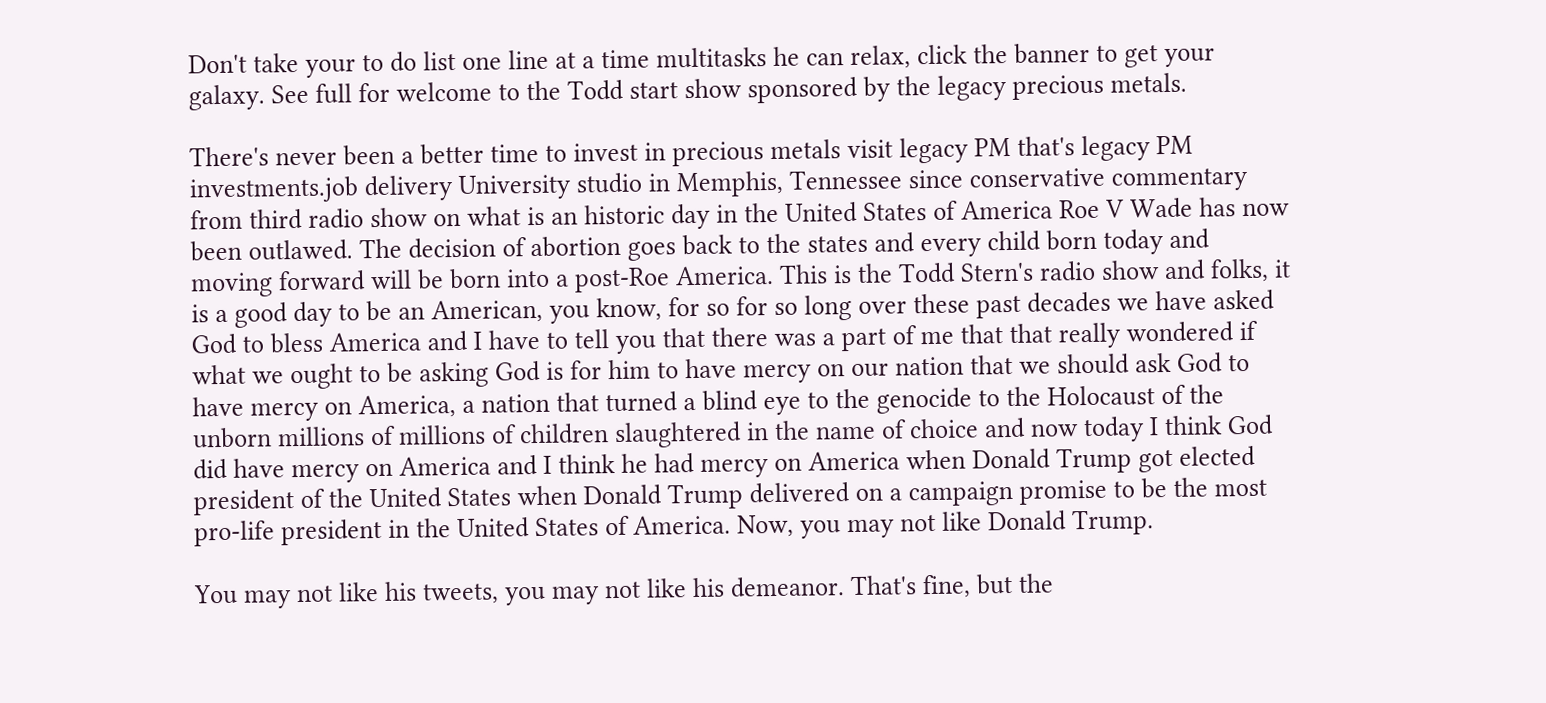Don't take your to do list one line at a time multitasks he can relax, click the banner to get your galaxy. See full for welcome to the Todd start show sponsored by the legacy precious metals.

There's never been a better time to invest in precious metals visit legacy PM that's legacy PM investments.job delivery University studio in Memphis, Tennessee since conservative commentary from third radio show on what is an historic day in the United States of America Roe V Wade has now been outlawed. The decision of abortion goes back to the states and every child born today and moving forward will be born into a post-Roe America. This is the Todd Stern's radio show and folks, it is a good day to be an American, you know, for so for so long over these past decades we have asked God to bless America and I have to tell you that there was a part of me that that really wondered if what we ought to be asking God is for him to have mercy on our nation that we should ask God to have mercy on America, a nation that turned a blind eye to the genocide to the Holocaust of the unborn millions of millions of children slaughtered in the name of choice and now today I think God did have mercy on America and I think he had mercy on America when Donald Trump got elected president of the United States when Donald Trump delivered on a campaign promise to be the most pro-life president in the United States of America. Now, you may not like Donald Trump.

You may not like his tweets, you may not like his demeanor. That's fine, but the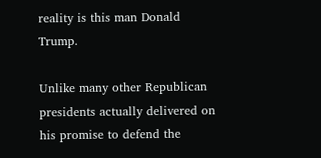reality is this man Donald Trump.

Unlike many other Republican presidents actually delivered on his promise to defend the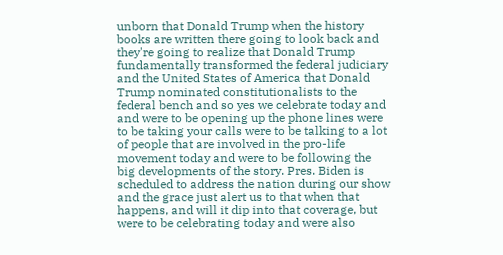unborn that Donald Trump when the history books are written there going to look back and they're going to realize that Donald Trump fundamentally transformed the federal judiciary and the United States of America that Donald Trump nominated constitutionalists to the federal bench and so yes we celebrate today and and were to be opening up the phone lines were to be taking your calls were to be talking to a lot of people that are involved in the pro-life movement today and were to be following the big developments of the story. Pres. Biden is scheduled to address the nation during our show and the grace just alert us to that when that happens, and will it dip into that coverage, but were to be celebrating today and were also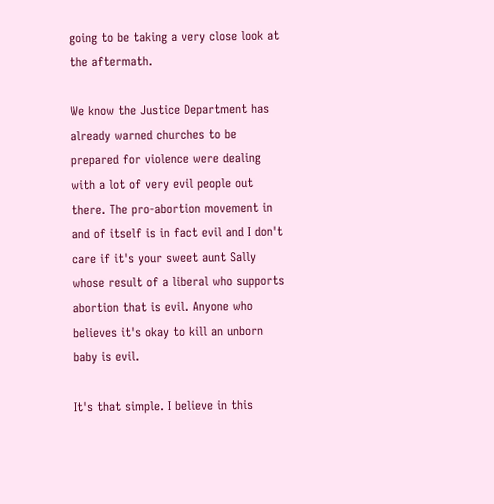going to be taking a very close look at the aftermath.

We know the Justice Department has already warned churches to be prepared for violence were dealing with a lot of very evil people out there. The pro-abortion movement in and of itself is in fact evil and I don't care if it's your sweet aunt Sally whose result of a liberal who supports abortion that is evil. Anyone who believes it's okay to kill an unborn baby is evil.

It's that simple. I believe in this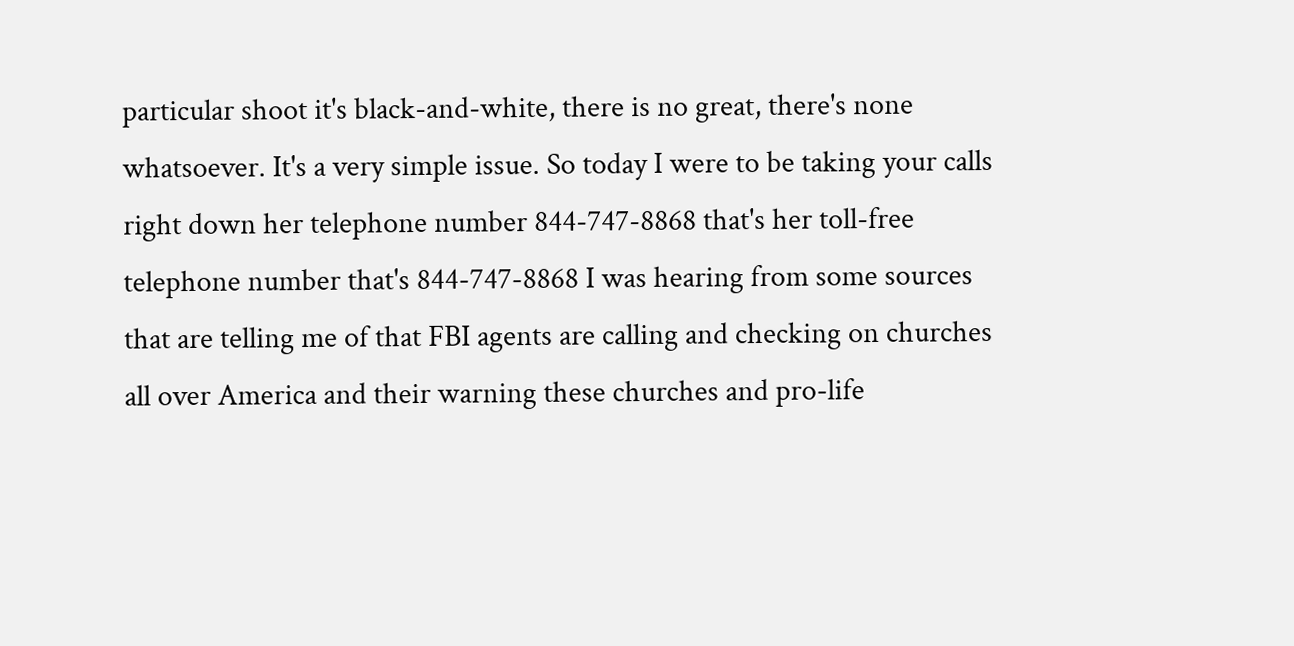particular shoot it's black-and-white, there is no great, there's none whatsoever. It's a very simple issue. So today I were to be taking your calls right down her telephone number 844-747-8868 that's her toll-free telephone number that's 844-747-8868 I was hearing from some sources that are telling me of that FBI agents are calling and checking on churches all over America and their warning these churches and pro-life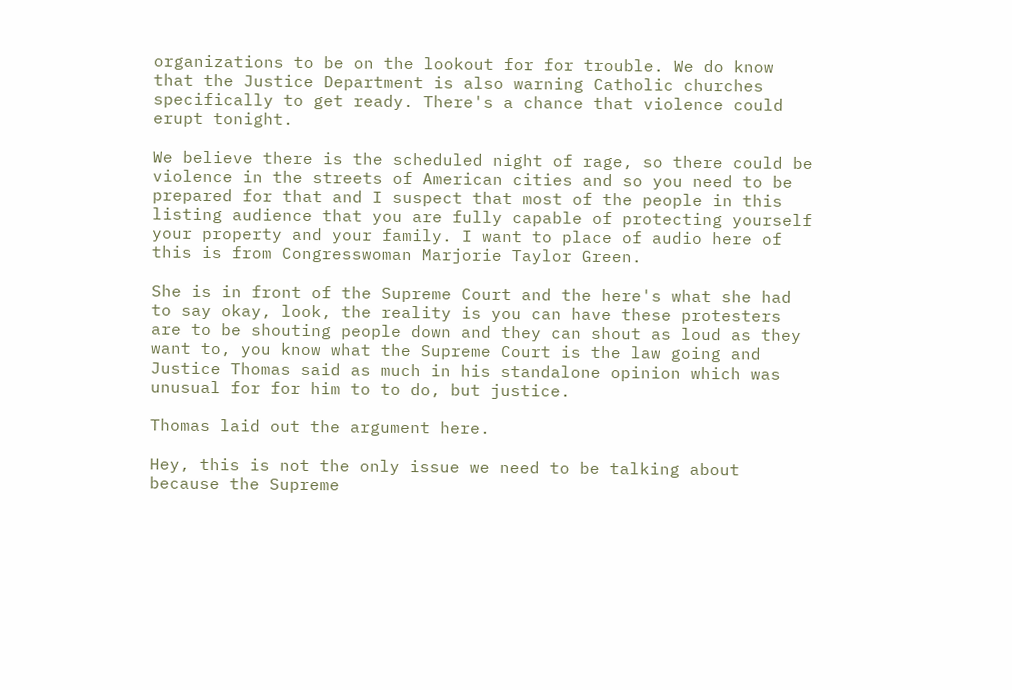organizations to be on the lookout for for trouble. We do know that the Justice Department is also warning Catholic churches specifically to get ready. There's a chance that violence could erupt tonight.

We believe there is the scheduled night of rage, so there could be violence in the streets of American cities and so you need to be prepared for that and I suspect that most of the people in this listing audience that you are fully capable of protecting yourself your property and your family. I want to place of audio here of this is from Congresswoman Marjorie Taylor Green.

She is in front of the Supreme Court and the here's what she had to say okay, look, the reality is you can have these protesters are to be shouting people down and they can shout as loud as they want to, you know what the Supreme Court is the law going and Justice Thomas said as much in his standalone opinion which was unusual for for him to to do, but justice.

Thomas laid out the argument here.

Hey, this is not the only issue we need to be talking about because the Supreme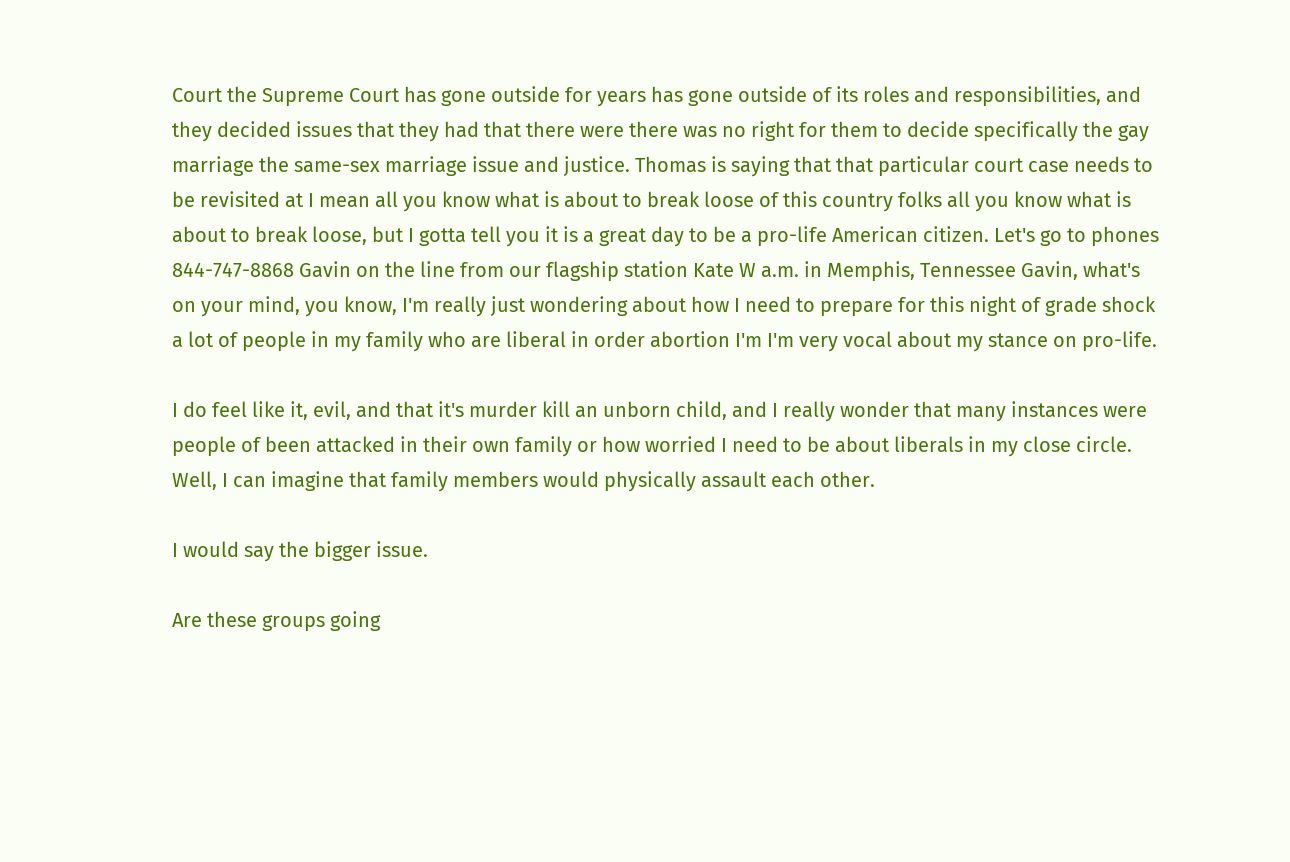Court the Supreme Court has gone outside for years has gone outside of its roles and responsibilities, and they decided issues that they had that there were there was no right for them to decide specifically the gay marriage the same-sex marriage issue and justice. Thomas is saying that that particular court case needs to be revisited at I mean all you know what is about to break loose of this country folks all you know what is about to break loose, but I gotta tell you it is a great day to be a pro-life American citizen. Let's go to phones 844-747-8868 Gavin on the line from our flagship station Kate W a.m. in Memphis, Tennessee Gavin, what's on your mind, you know, I'm really just wondering about how I need to prepare for this night of grade shock a lot of people in my family who are liberal in order abortion I'm I'm very vocal about my stance on pro-life.

I do feel like it, evil, and that it's murder kill an unborn child, and I really wonder that many instances were people of been attacked in their own family or how worried I need to be about liberals in my close circle. Well, I can imagine that family members would physically assault each other.

I would say the bigger issue.

Are these groups going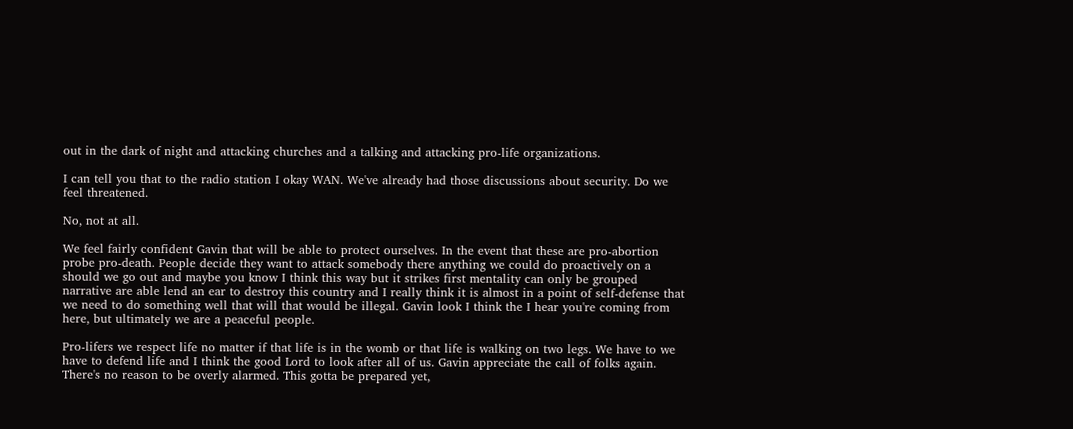out in the dark of night and attacking churches and a talking and attacking pro-life organizations.

I can tell you that to the radio station I okay WAN. We've already had those discussions about security. Do we feel threatened.

No, not at all.

We feel fairly confident Gavin that will be able to protect ourselves. In the event that these are pro-abortion probe pro-death. People decide they want to attack somebody there anything we could do proactively on a should we go out and maybe you know I think this way but it strikes first mentality can only be grouped narrative are able lend an ear to destroy this country and I really think it is almost in a point of self-defense that we need to do something well that will that would be illegal. Gavin look I think the I hear you're coming from here, but ultimately we are a peaceful people.

Pro-lifers we respect life no matter if that life is in the womb or that life is walking on two legs. We have to we have to defend life and I think the good Lord to look after all of us. Gavin appreciate the call of folks again. There's no reason to be overly alarmed. This gotta be prepared yet,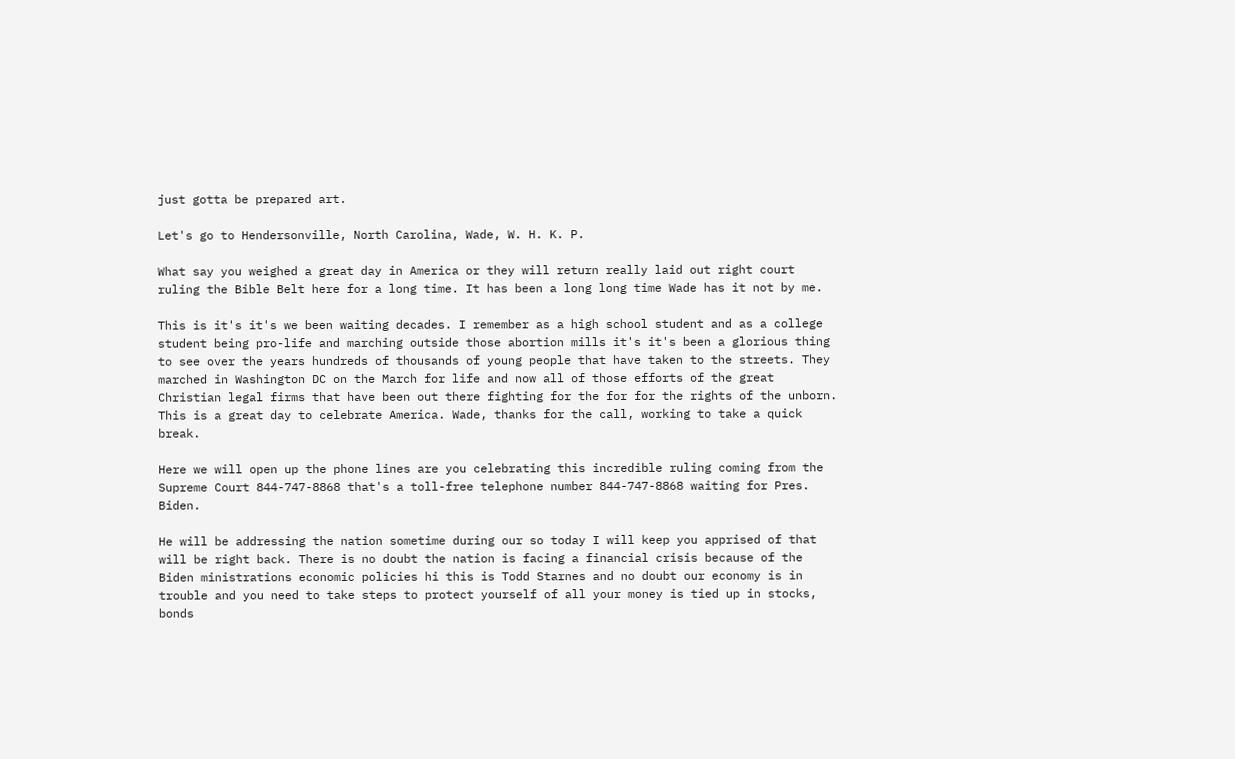just gotta be prepared art.

Let's go to Hendersonville, North Carolina, Wade, W. H. K. P.

What say you weighed a great day in America or they will return really laid out right court ruling the Bible Belt here for a long time. It has been a long long time Wade has it not by me.

This is it's it's we been waiting decades. I remember as a high school student and as a college student being pro-life and marching outside those abortion mills it's it's been a glorious thing to see over the years hundreds of thousands of young people that have taken to the streets. They marched in Washington DC on the March for life and now all of those efforts of the great Christian legal firms that have been out there fighting for the for for the rights of the unborn. This is a great day to celebrate America. Wade, thanks for the call, working to take a quick break.

Here we will open up the phone lines are you celebrating this incredible ruling coming from the Supreme Court 844-747-8868 that's a toll-free telephone number 844-747-8868 waiting for Pres. Biden.

He will be addressing the nation sometime during our so today I will keep you apprised of that will be right back. There is no doubt the nation is facing a financial crisis because of the Biden ministrations economic policies hi this is Todd Starnes and no doubt our economy is in trouble and you need to take steps to protect yourself of all your money is tied up in stocks, bonds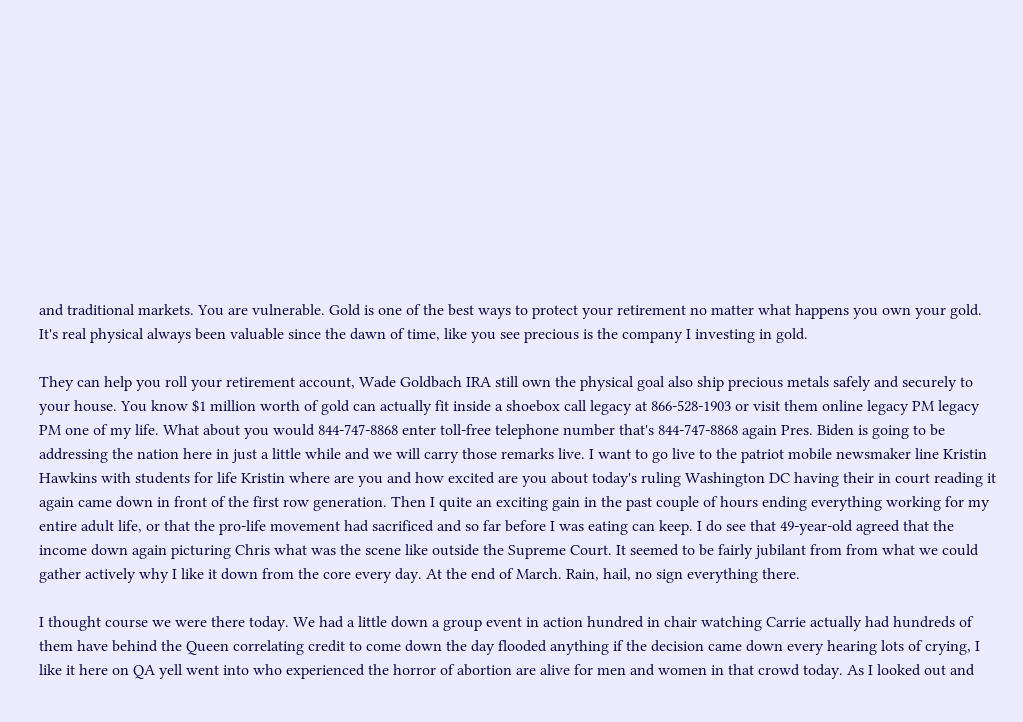and traditional markets. You are vulnerable. Gold is one of the best ways to protect your retirement no matter what happens you own your gold. It's real physical always been valuable since the dawn of time, like you see precious is the company I investing in gold.

They can help you roll your retirement account, Wade Goldbach IRA still own the physical goal also ship precious metals safely and securely to your house. You know $1 million worth of gold can actually fit inside a shoebox call legacy at 866-528-1903 or visit them online legacy PM legacy PM one of my life. What about you would 844-747-8868 enter toll-free telephone number that's 844-747-8868 again Pres. Biden is going to be addressing the nation here in just a little while and we will carry those remarks live. I want to go live to the patriot mobile newsmaker line Kristin Hawkins with students for life Kristin where are you and how excited are you about today's ruling Washington DC having their in court reading it again came down in front of the first row generation. Then I quite an exciting gain in the past couple of hours ending everything working for my entire adult life, or that the pro-life movement had sacrificed and so far before I was eating can keep. I do see that 49-year-old agreed that the income down again picturing Chris what was the scene like outside the Supreme Court. It seemed to be fairly jubilant from from what we could gather actively why I like it down from the core every day. At the end of March. Rain, hail, no sign everything there.

I thought course we were there today. We had a little down a group event in action hundred in chair watching Carrie actually had hundreds of them have behind the Queen correlating credit to come down the day flooded anything if the decision came down every hearing lots of crying, I like it here on QA yell went into who experienced the horror of abortion are alive for men and women in that crowd today. As I looked out and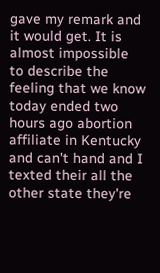gave my remark and it would get. It is almost impossible to describe the feeling that we know today ended two hours ago abortion affiliate in Kentucky and can't hand and I texted their all the other state they're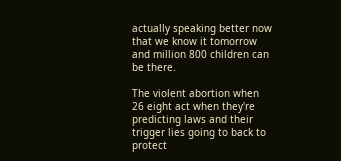actually speaking better now that we know it tomorrow and million 800 children can be there.

The violent abortion when 26 eight act when they're predicting laws and their trigger lies going to back to protect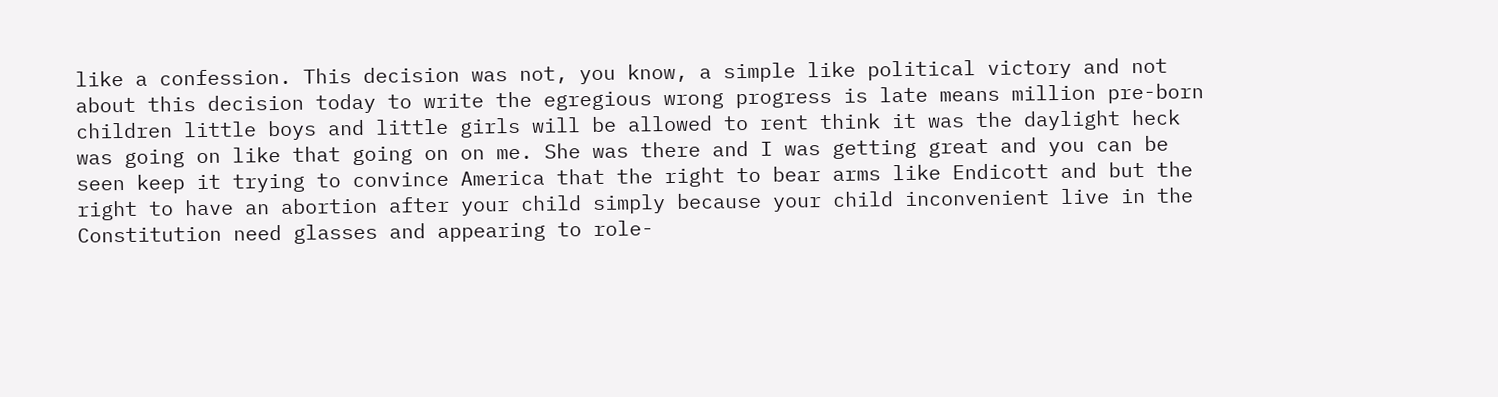like a confession. This decision was not, you know, a simple like political victory and not about this decision today to write the egregious wrong progress is late means million pre-born children little boys and little girls will be allowed to rent think it was the daylight heck was going on like that going on on me. She was there and I was getting great and you can be seen keep it trying to convince America that the right to bear arms like Endicott and but the right to have an abortion after your child simply because your child inconvenient live in the Constitution need glasses and appearing to role-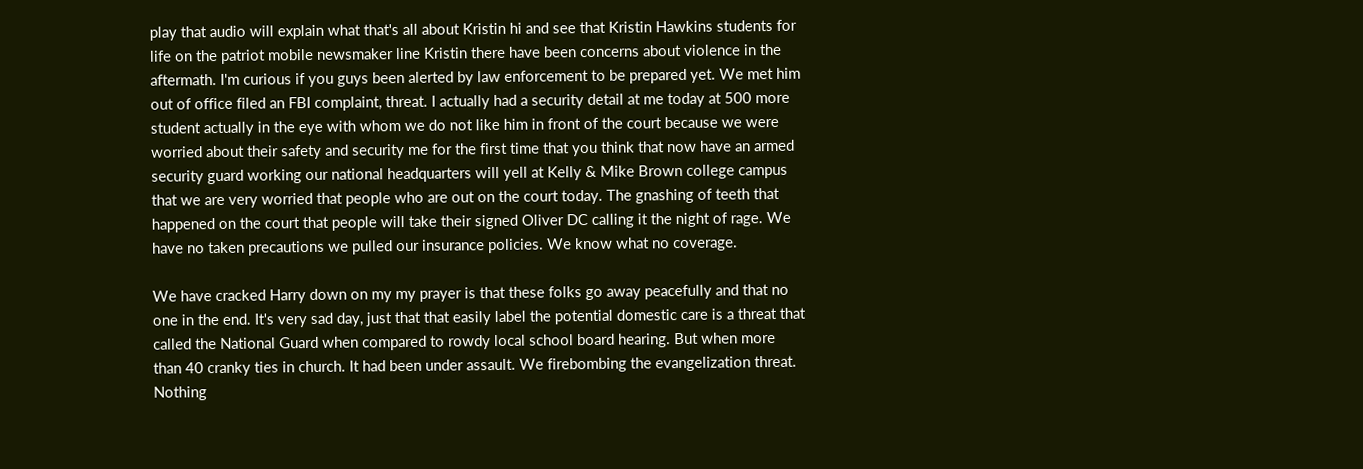play that audio will explain what that's all about Kristin hi and see that Kristin Hawkins students for life on the patriot mobile newsmaker line Kristin there have been concerns about violence in the aftermath. I'm curious if you guys been alerted by law enforcement to be prepared yet. We met him out of office filed an FBI complaint, threat. I actually had a security detail at me today at 500 more student actually in the eye with whom we do not like him in front of the court because we were worried about their safety and security me for the first time that you think that now have an armed security guard working our national headquarters will yell at Kelly & Mike Brown college campus that we are very worried that people who are out on the court today. The gnashing of teeth that happened on the court that people will take their signed Oliver DC calling it the night of rage. We have no taken precautions we pulled our insurance policies. We know what no coverage.

We have cracked Harry down on my my prayer is that these folks go away peacefully and that no one in the end. It's very sad day, just that that easily label the potential domestic care is a threat that called the National Guard when compared to rowdy local school board hearing. But when more than 40 cranky ties in church. It had been under assault. We firebombing the evangelization threat. Nothing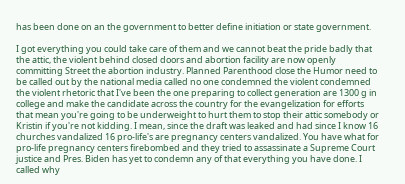has been done on an the government to better define initiation or state government.

I got everything you could take care of them and we cannot beat the pride badly that the attic, the violent behind closed doors and abortion facility are now openly committing Street the abortion industry. Planned Parenthood close the Humor need to be called out by the national media called no one condemned the violent condemned the violent rhetoric that I've been the one preparing to collect generation are 1300 g in college and make the candidate across the country for the evangelization for efforts that mean you're going to be underweight to hurt them to stop their attic somebody or Kristin if you're not kidding. I mean, since the draft was leaked and had since I know 16 churches vandalized 16 pro-life's are pregnancy centers vandalized. You have what for pro-life pregnancy centers firebombed and they tried to assassinate a Supreme Court justice and Pres. Biden has yet to condemn any of that everything you have done. I called why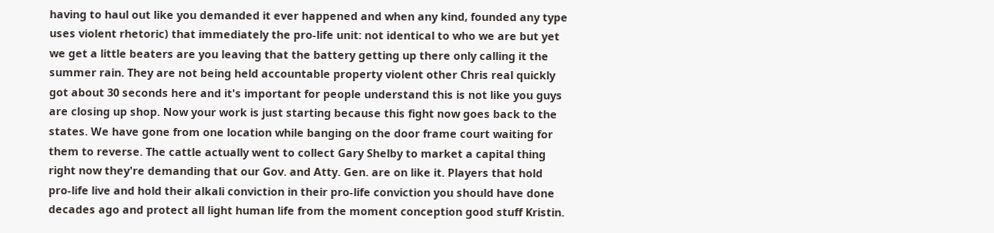having to haul out like you demanded it ever happened and when any kind, founded any type uses violent rhetoric) that immediately the pro-life unit: not identical to who we are but yet we get a little beaters are you leaving that the battery getting up there only calling it the summer rain. They are not being held accountable property violent other Chris real quickly got about 30 seconds here and it's important for people understand this is not like you guys are closing up shop. Now your work is just starting because this fight now goes back to the states. We have gone from one location while banging on the door frame court waiting for them to reverse. The cattle actually went to collect Gary Shelby to market a capital thing right now they're demanding that our Gov. and Atty. Gen. are on like it. Players that hold pro-life live and hold their alkali conviction in their pro-life conviction you should have done decades ago and protect all light human life from the moment conception good stuff Kristin.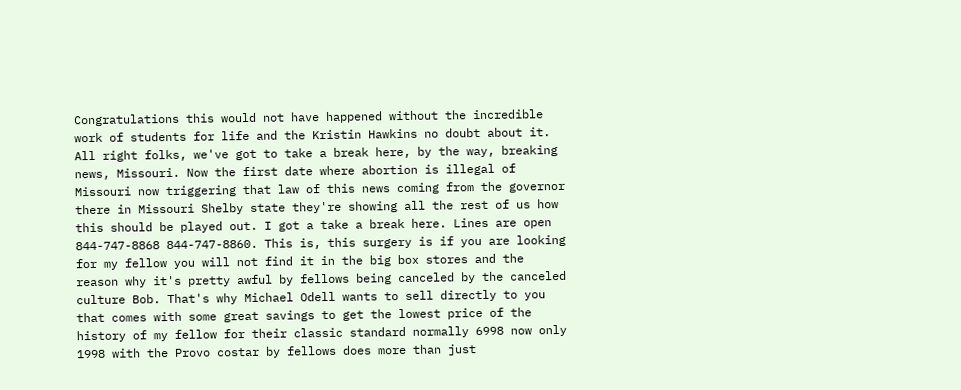Congratulations this would not have happened without the incredible work of students for life and the Kristin Hawkins no doubt about it. All right folks, we've got to take a break here, by the way, breaking news, Missouri. Now the first date where abortion is illegal of Missouri now triggering that law of this news coming from the governor there in Missouri Shelby state they're showing all the rest of us how this should be played out. I got a take a break here. Lines are open 844-747-8868 844-747-8860. This is, this surgery is if you are looking for my fellow you will not find it in the big box stores and the reason why it's pretty awful by fellows being canceled by the canceled culture Bob. That's why Michael Odell wants to sell directly to you that comes with some great savings to get the lowest price of the history of my fellow for their classic standard normally 6998 now only 1998 with the Provo costar by fellows does more than just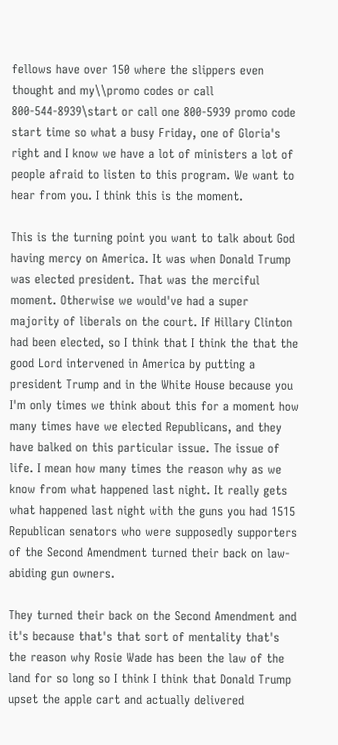fellows have over 150 where the slippers even thought and my\\promo codes or call 800-544-8939\start or call one 800-5939 promo code start time so what a busy Friday, one of Gloria's right and I know we have a lot of ministers a lot of people afraid to listen to this program. We want to hear from you. I think this is the moment.

This is the turning point you want to talk about God having mercy on America. It was when Donald Trump was elected president. That was the merciful moment. Otherwise we would've had a super majority of liberals on the court. If Hillary Clinton had been elected, so I think that I think the that the good Lord intervened in America by putting a president Trump and in the White House because you I'm only times we think about this for a moment how many times have we elected Republicans, and they have balked on this particular issue. The issue of life. I mean how many times the reason why as we know from what happened last night. It really gets what happened last night with the guns you had 1515 Republican senators who were supposedly supporters of the Second Amendment turned their back on law-abiding gun owners.

They turned their back on the Second Amendment and it's because that's that sort of mentality that's the reason why Rosie Wade has been the law of the land for so long so I think I think that Donald Trump upset the apple cart and actually delivered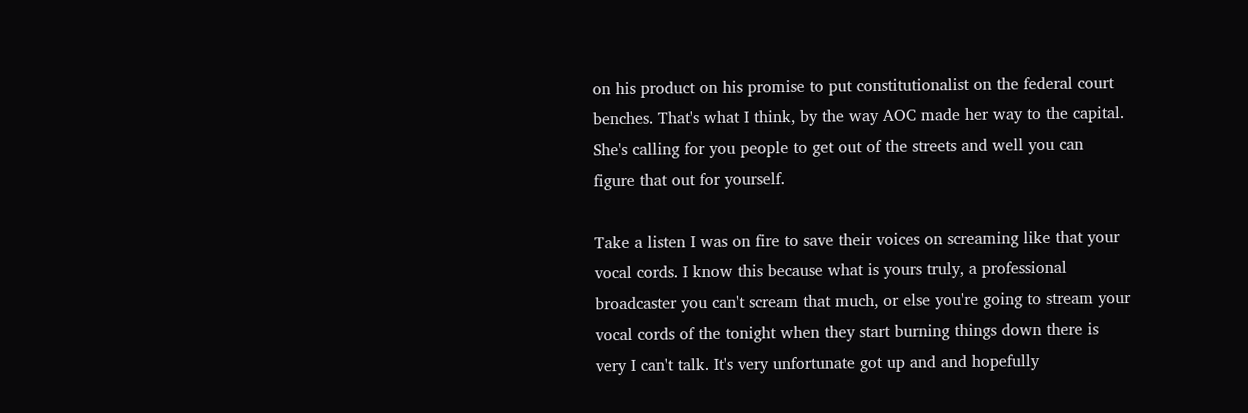on his product on his promise to put constitutionalist on the federal court benches. That's what I think, by the way AOC made her way to the capital. She's calling for you people to get out of the streets and well you can figure that out for yourself.

Take a listen I was on fire to save their voices on screaming like that your vocal cords. I know this because what is yours truly, a professional broadcaster you can't scream that much, or else you're going to stream your vocal cords of the tonight when they start burning things down there is very I can't talk. It's very unfortunate got up and and hopefully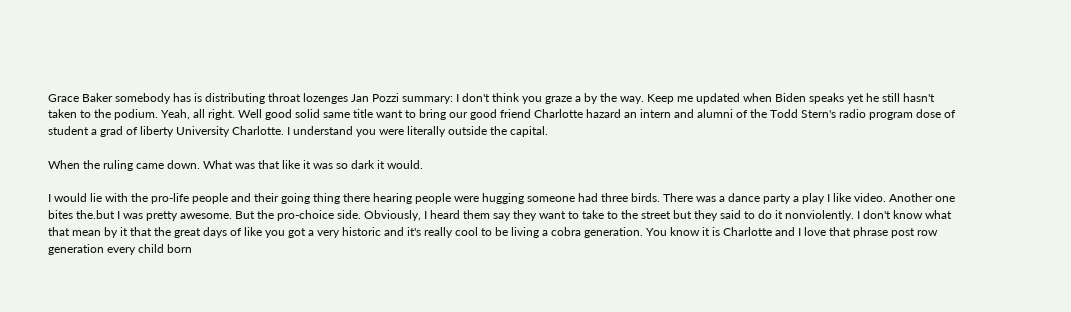Grace Baker somebody has is distributing throat lozenges Jan Pozzi summary: I don't think you graze a by the way. Keep me updated when Biden speaks yet he still hasn't taken to the podium. Yeah, all right. Well good solid same title want to bring our good friend Charlotte hazard an intern and alumni of the Todd Stern's radio program dose of student a grad of liberty University Charlotte. I understand you were literally outside the capital.

When the ruling came down. What was that like it was so dark it would.

I would lie with the pro-life people and their going thing there hearing people were hugging someone had three birds. There was a dance party a play I like video. Another one bites the.but I was pretty awesome. But the pro-choice side. Obviously, I heard them say they want to take to the street but they said to do it nonviolently. I don't know what that mean by it that the great days of like you got a very historic and it's really cool to be living a cobra generation. You know it is Charlotte and I love that phrase post row generation every child born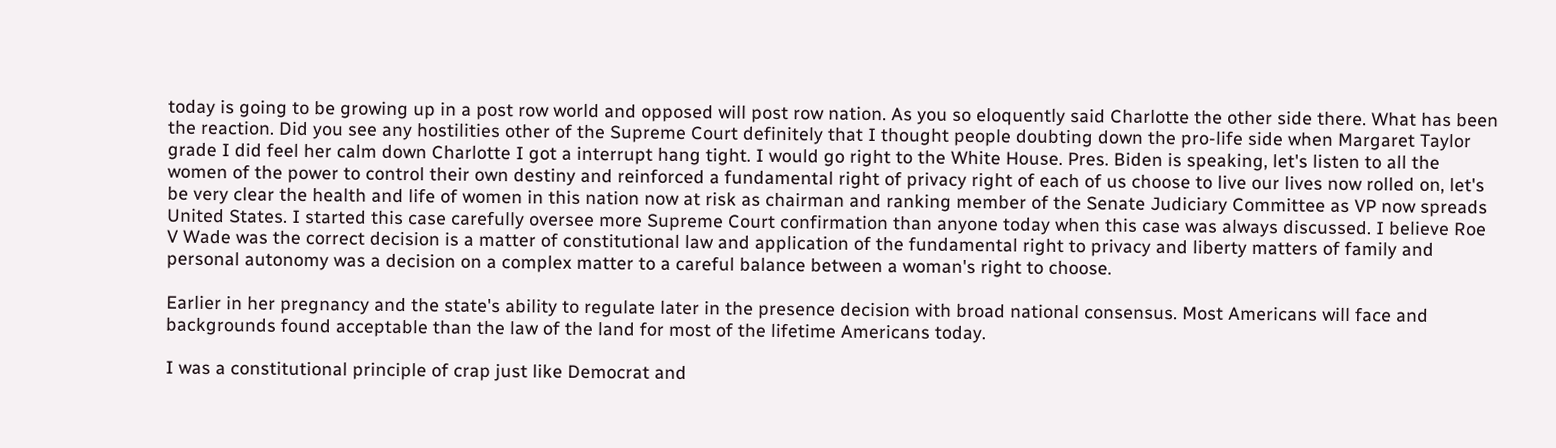today is going to be growing up in a post row world and opposed will post row nation. As you so eloquently said Charlotte the other side there. What has been the reaction. Did you see any hostilities other of the Supreme Court definitely that I thought people doubting down the pro-life side when Margaret Taylor grade I did feel her calm down Charlotte I got a interrupt hang tight. I would go right to the White House. Pres. Biden is speaking, let's listen to all the women of the power to control their own destiny and reinforced a fundamental right of privacy right of each of us choose to live our lives now rolled on, let's be very clear the health and life of women in this nation now at risk as chairman and ranking member of the Senate Judiciary Committee as VP now spreads United States. I started this case carefully oversee more Supreme Court confirmation than anyone today when this case was always discussed. I believe Roe V Wade was the correct decision is a matter of constitutional law and application of the fundamental right to privacy and liberty matters of family and personal autonomy was a decision on a complex matter to a careful balance between a woman's right to choose.

Earlier in her pregnancy and the state's ability to regulate later in the presence decision with broad national consensus. Most Americans will face and backgrounds found acceptable than the law of the land for most of the lifetime Americans today.

I was a constitutional principle of crap just like Democrat and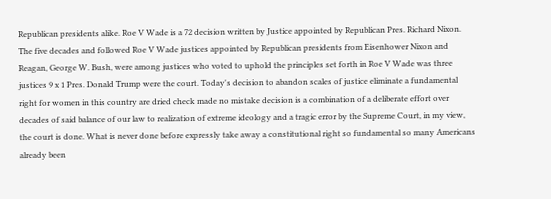Republican presidents alike. Roe V Wade is a 72 decision written by Justice appointed by Republican Pres. Richard Nixon. The five decades and followed Roe V Wade justices appointed by Republican presidents from Eisenhower Nixon and Reagan, George W. Bush, were among justices who voted to uphold the principles set forth in Roe V Wade was three justices 9 x 1 Pres. Donald Trump were the court. Today's decision to abandon scales of justice eliminate a fundamental right for women in this country are dried check made no mistake decision is a combination of a deliberate effort over decades of said balance of our law to realization of extreme ideology and a tragic error by the Supreme Court, in my view, the court is done. What is never done before expressly take away a constitutional right so fundamental so many Americans already been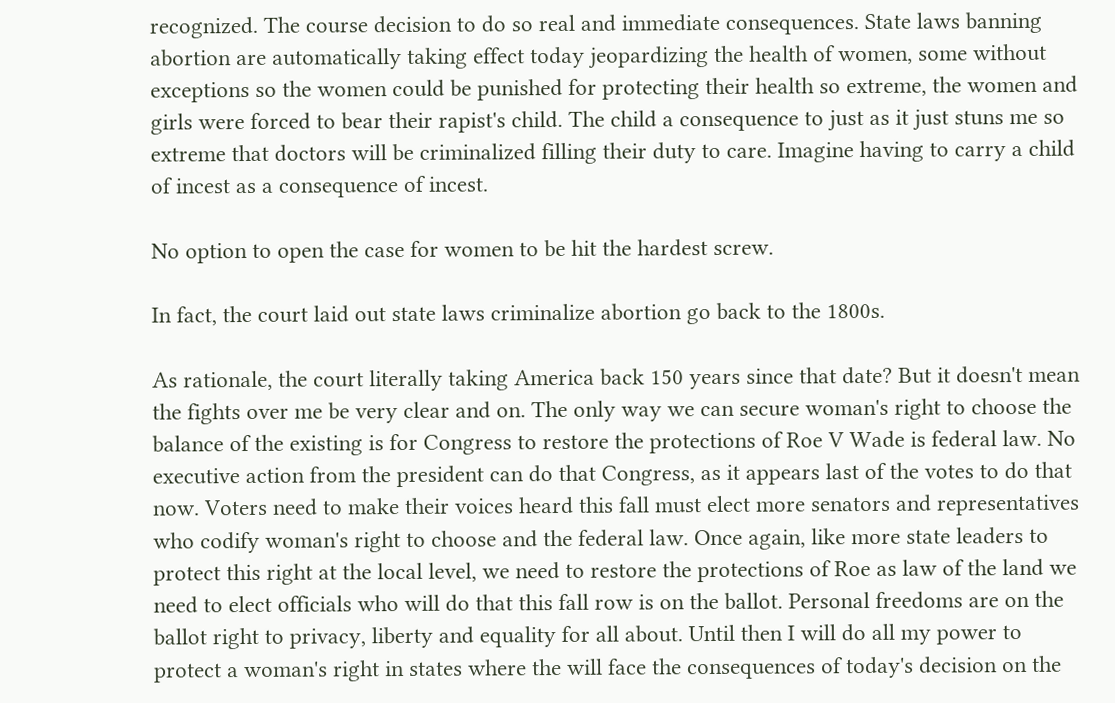recognized. The course decision to do so real and immediate consequences. State laws banning abortion are automatically taking effect today jeopardizing the health of women, some without exceptions so the women could be punished for protecting their health so extreme, the women and girls were forced to bear their rapist's child. The child a consequence to just as it just stuns me so extreme that doctors will be criminalized filling their duty to care. Imagine having to carry a child of incest as a consequence of incest.

No option to open the case for women to be hit the hardest screw.

In fact, the court laid out state laws criminalize abortion go back to the 1800s.

As rationale, the court literally taking America back 150 years since that date? But it doesn't mean the fights over me be very clear and on. The only way we can secure woman's right to choose the balance of the existing is for Congress to restore the protections of Roe V Wade is federal law. No executive action from the president can do that Congress, as it appears last of the votes to do that now. Voters need to make their voices heard this fall must elect more senators and representatives who codify woman's right to choose and the federal law. Once again, like more state leaders to protect this right at the local level, we need to restore the protections of Roe as law of the land we need to elect officials who will do that this fall row is on the ballot. Personal freedoms are on the ballot right to privacy, liberty and equality for all about. Until then I will do all my power to protect a woman's right in states where the will face the consequences of today's decision on the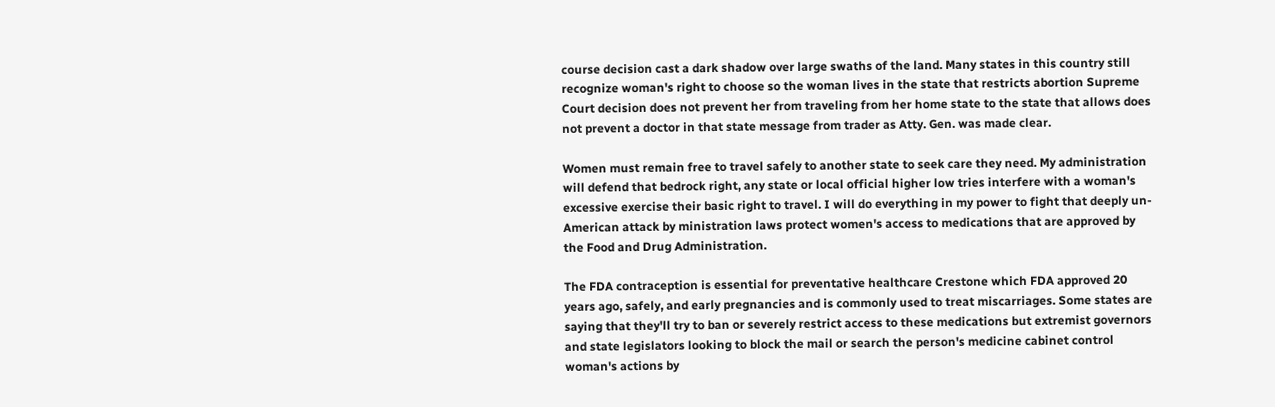course decision cast a dark shadow over large swaths of the land. Many states in this country still recognize woman's right to choose so the woman lives in the state that restricts abortion Supreme Court decision does not prevent her from traveling from her home state to the state that allows does not prevent a doctor in that state message from trader as Atty. Gen. was made clear.

Women must remain free to travel safely to another state to seek care they need. My administration will defend that bedrock right, any state or local official higher low tries interfere with a woman's excessive exercise their basic right to travel. I will do everything in my power to fight that deeply un-American attack by ministration laws protect women's access to medications that are approved by the Food and Drug Administration.

The FDA contraception is essential for preventative healthcare Crestone which FDA approved 20 years ago, safely, and early pregnancies and is commonly used to treat miscarriages. Some states are saying that they'll try to ban or severely restrict access to these medications but extremist governors and state legislators looking to block the mail or search the person's medicine cabinet control woman's actions by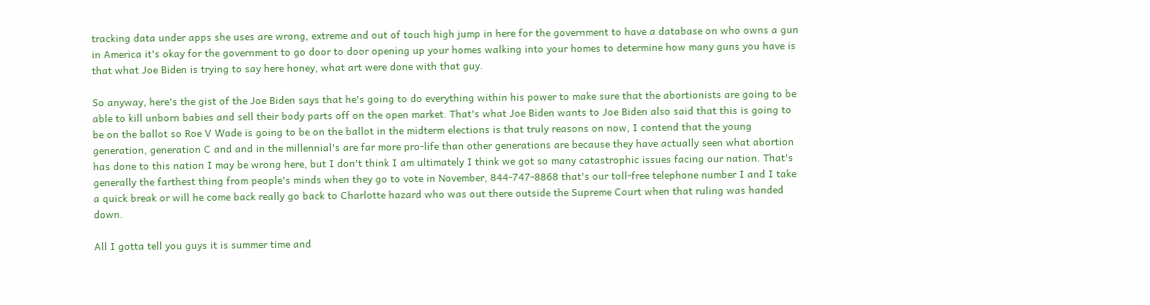tracking data under apps she uses are wrong, extreme and out of touch high jump in here for the government to have a database on who owns a gun in America it's okay for the government to go door to door opening up your homes walking into your homes to determine how many guns you have is that what Joe Biden is trying to say here honey, what art were done with that guy.

So anyway, here's the gist of the Joe Biden says that he's going to do everything within his power to make sure that the abortionists are going to be able to kill unborn babies and sell their body parts off on the open market. That's what Joe Biden wants to Joe Biden also said that this is going to be on the ballot so Roe V Wade is going to be on the ballot in the midterm elections is that truly reasons on now, I contend that the young generation, generation C and and in the millennial's are far more pro-life than other generations are because they have actually seen what abortion has done to this nation I may be wrong here, but I don't think I am ultimately I think we got so many catastrophic issues facing our nation. That's generally the farthest thing from people's minds when they go to vote in November, 844-747-8868 that's our toll-free telephone number I and I take a quick break or will he come back really go back to Charlotte hazard who was out there outside the Supreme Court when that ruling was handed down.

All I gotta tell you guys it is summer time and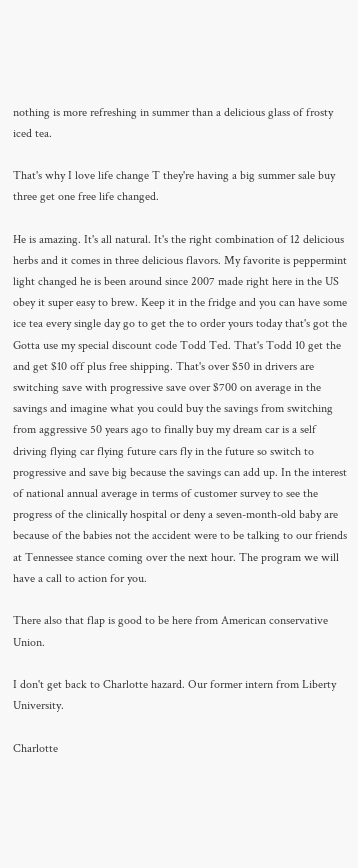nothing is more refreshing in summer than a delicious glass of frosty iced tea.

That's why I love life change T they're having a big summer sale buy three get one free life changed.

He is amazing. It's all natural. It's the right combination of 12 delicious herbs and it comes in three delicious flavors. My favorite is peppermint light changed he is been around since 2007 made right here in the US obey it super easy to brew. Keep it in the fridge and you can have some ice tea every single day go to get the to order yours today that's got the Gotta use my special discount code Todd Ted. That's Todd 10 get the and get $10 off plus free shipping. That's over $50 in drivers are switching save with progressive save over $700 on average in the savings and imagine what you could buy the savings from switching from aggressive 50 years ago to finally buy my dream car is a self driving flying car flying future cars fly in the future so switch to progressive and save big because the savings can add up. In the interest of national annual average in terms of customer survey to see the progress of the clinically hospital or deny a seven-month-old baby are because of the babies not the accident were to be talking to our friends at Tennessee stance coming over the next hour. The program we will have a call to action for you.

There also that flap is good to be here from American conservative Union.

I don't get back to Charlotte hazard. Our former intern from Liberty University.

Charlotte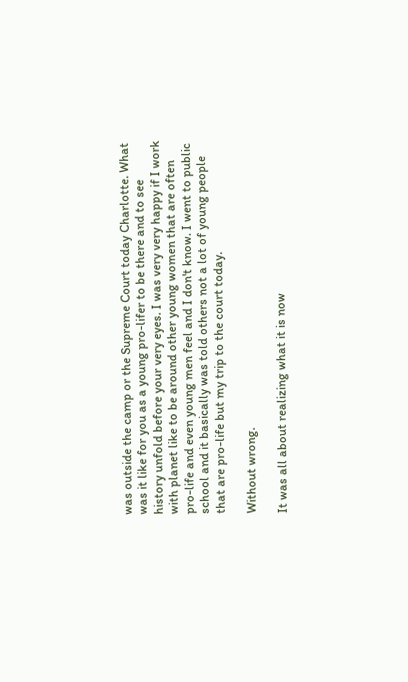was outside the camp or the Supreme Court today Charlotte. What was it like for you as a young pro-lifer to be there and to see history unfold before your very eyes. I was very very happy if I work with planet like to be around other young women that are often pro-life and even young men feel and I don't know. I went to public school and it basically was told others not a lot of young people that are pro-life but my trip to the court today.

Without wrong.

It was all about realizing what it is now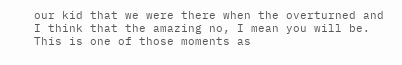our kid that we were there when the overturned and I think that the amazing no, I mean you will be. This is one of those moments as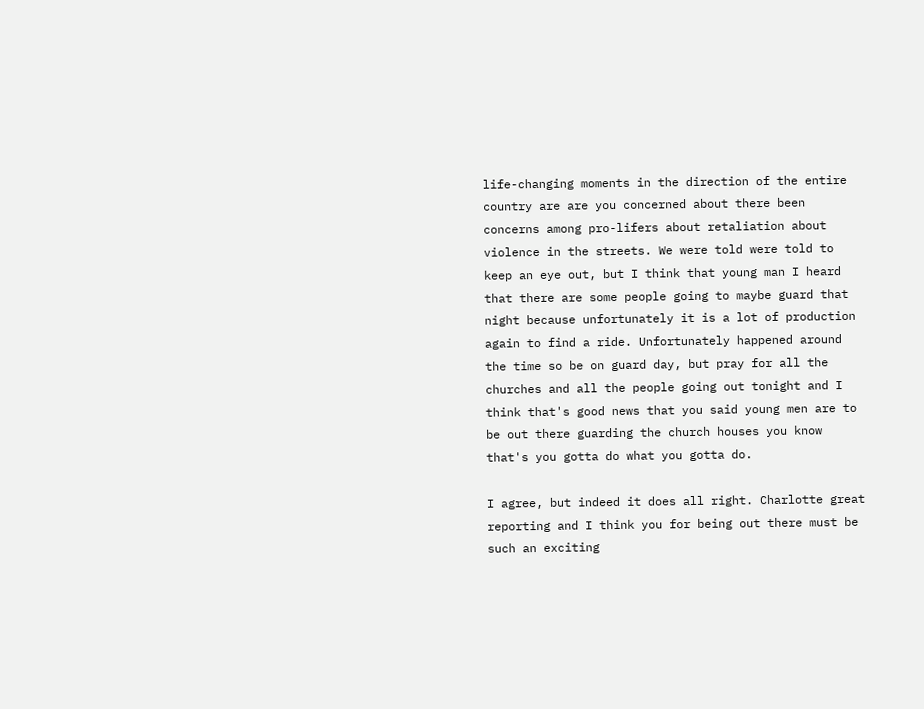life-changing moments in the direction of the entire country are are you concerned about there been concerns among pro-lifers about retaliation about violence in the streets. We were told were told to keep an eye out, but I think that young man I heard that there are some people going to maybe guard that night because unfortunately it is a lot of production again to find a ride. Unfortunately happened around the time so be on guard day, but pray for all the churches and all the people going out tonight and I think that's good news that you said young men are to be out there guarding the church houses you know that's you gotta do what you gotta do.

I agree, but indeed it does all right. Charlotte great reporting and I think you for being out there must be such an exciting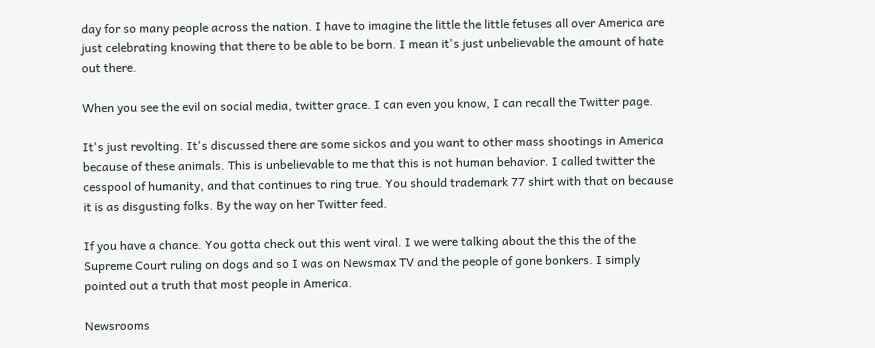day for so many people across the nation. I have to imagine the little the little fetuses all over America are just celebrating knowing that there to be able to be born. I mean it's just unbelievable the amount of hate out there.

When you see the evil on social media, twitter grace. I can even you know, I can recall the Twitter page.

It's just revolting. It's discussed there are some sickos and you want to other mass shootings in America because of these animals. This is unbelievable to me that this is not human behavior. I called twitter the cesspool of humanity, and that continues to ring true. You should trademark 77 shirt with that on because it is as disgusting folks. By the way on her Twitter feed.

If you have a chance. You gotta check out this went viral. I we were talking about the this the of the Supreme Court ruling on dogs and so I was on Newsmax TV and the people of gone bonkers. I simply pointed out a truth that most people in America.

Newsrooms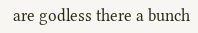are godless there a bunch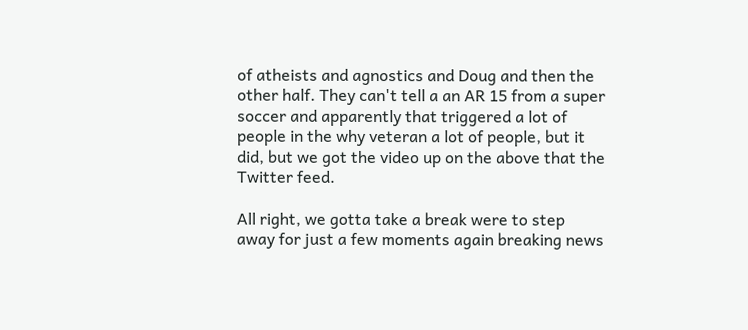of atheists and agnostics and Doug and then the other half. They can't tell a an AR 15 from a super soccer and apparently that triggered a lot of people in the why veteran a lot of people, but it did, but we got the video up on the above that the Twitter feed.

All right, we gotta take a break were to step away for just a few moments again breaking news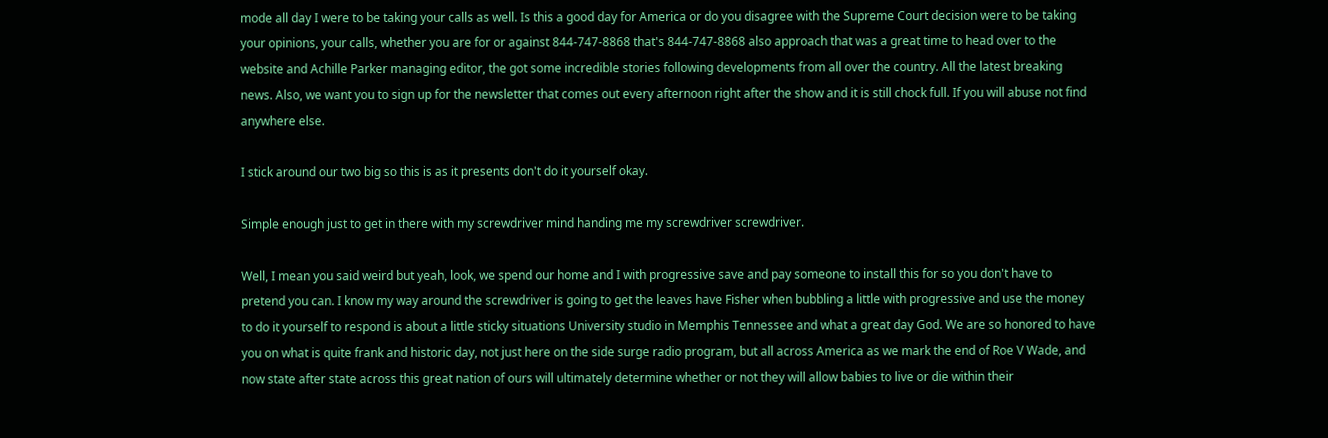mode all day I were to be taking your calls as well. Is this a good day for America or do you disagree with the Supreme Court decision were to be taking your opinions, your calls, whether you are for or against 844-747-8868 that's 844-747-8868 also approach that was a great time to head over to the website and Achille Parker managing editor, the got some incredible stories following developments from all over the country. All the latest breaking news. Also, we want you to sign up for the newsletter that comes out every afternoon right after the show and it is still chock full. If you will abuse not find anywhere else.

I stick around our two big so this is as it presents don't do it yourself okay.

Simple enough just to get in there with my screwdriver mind handing me my screwdriver screwdriver.

Well, I mean you said weird but yeah, look, we spend our home and I with progressive save and pay someone to install this for so you don't have to pretend you can. I know my way around the screwdriver is going to get the leaves have Fisher when bubbling a little with progressive and use the money to do it yourself to respond is about a little sticky situations University studio in Memphis Tennessee and what a great day God. We are so honored to have you on what is quite frank and historic day, not just here on the side surge radio program, but all across America as we mark the end of Roe V Wade, and now state after state across this great nation of ours will ultimately determine whether or not they will allow babies to live or die within their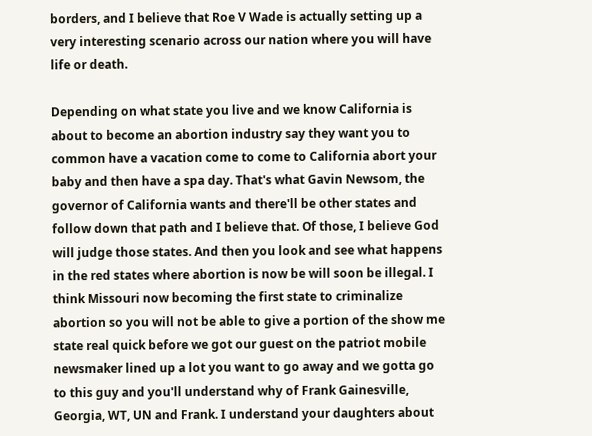borders, and I believe that Roe V Wade is actually setting up a very interesting scenario across our nation where you will have life or death.

Depending on what state you live and we know California is about to become an abortion industry say they want you to common have a vacation come to come to California abort your baby and then have a spa day. That's what Gavin Newsom, the governor of California wants and there'll be other states and follow down that path and I believe that. Of those, I believe God will judge those states. And then you look and see what happens in the red states where abortion is now be will soon be illegal. I think Missouri now becoming the first state to criminalize abortion so you will not be able to give a portion of the show me state real quick before we got our guest on the patriot mobile newsmaker lined up a lot you want to go away and we gotta go to this guy and you'll understand why of Frank Gainesville, Georgia, WT, UN and Frank. I understand your daughters about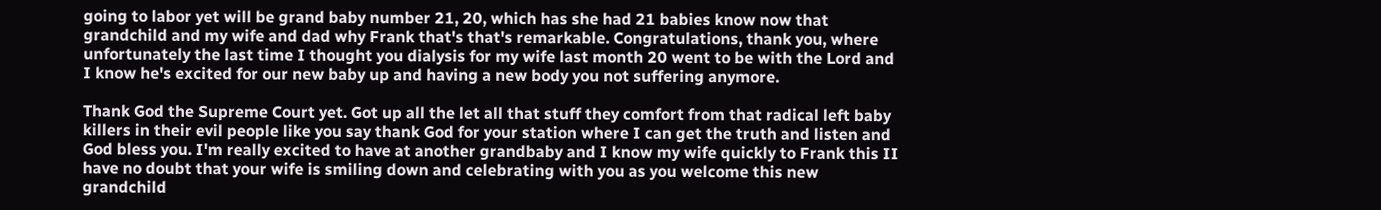going to labor yet will be grand baby number 21, 20, which has she had 21 babies know now that grandchild and my wife and dad why Frank that's that's remarkable. Congratulations, thank you, where unfortunately the last time I thought you dialysis for my wife last month 20 went to be with the Lord and I know he's excited for our new baby up and having a new body you not suffering anymore.

Thank God the Supreme Court yet. Got up all the let all that stuff they comfort from that radical left baby killers in their evil people like you say thank God for your station where I can get the truth and listen and God bless you. I'm really excited to have at another grandbaby and I know my wife quickly to Frank this II have no doubt that your wife is smiling down and celebrating with you as you welcome this new grandchild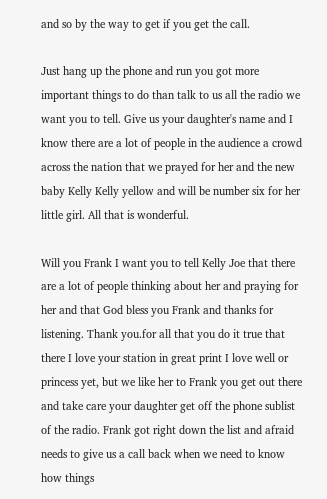and so by the way to get if you get the call.

Just hang up the phone and run you got more important things to do than talk to us all the radio we want you to tell. Give us your daughter's name and I know there are a lot of people in the audience a crowd across the nation that we prayed for her and the new baby Kelly Kelly yellow and will be number six for her little girl. All that is wonderful.

Will you Frank I want you to tell Kelly Joe that there are a lot of people thinking about her and praying for her and that God bless you Frank and thanks for listening. Thank you.for all that you do it true that there I love your station in great print I love well or princess yet, but we like her to Frank you get out there and take care your daughter get off the phone sublist of the radio. Frank got right down the list and afraid needs to give us a call back when we need to know how things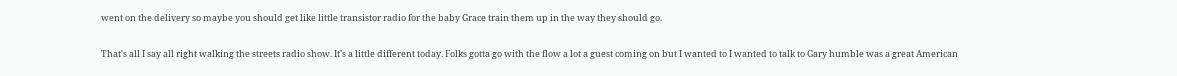went on the delivery so maybe you should get like little transistor radio for the baby Grace train them up in the way they should go.

That's all I say all right walking the streets radio show. It's a little different today. Folks gotta go with the flow a lot a guest coming on but I wanted to I wanted to talk to Gary humble was a great American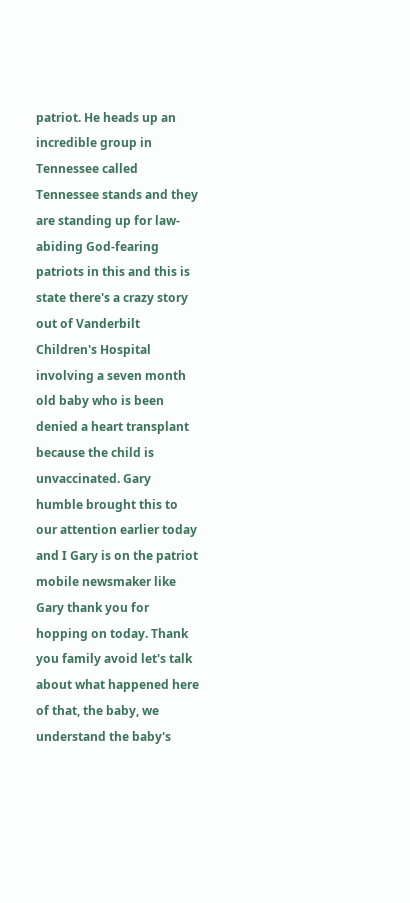patriot. He heads up an incredible group in Tennessee called Tennessee stands and they are standing up for law-abiding God-fearing patriots in this and this is state there's a crazy story out of Vanderbilt Children's Hospital involving a seven month old baby who is been denied a heart transplant because the child is unvaccinated. Gary humble brought this to our attention earlier today and I Gary is on the patriot mobile newsmaker like Gary thank you for hopping on today. Thank you family avoid let's talk about what happened here of that, the baby, we understand the baby's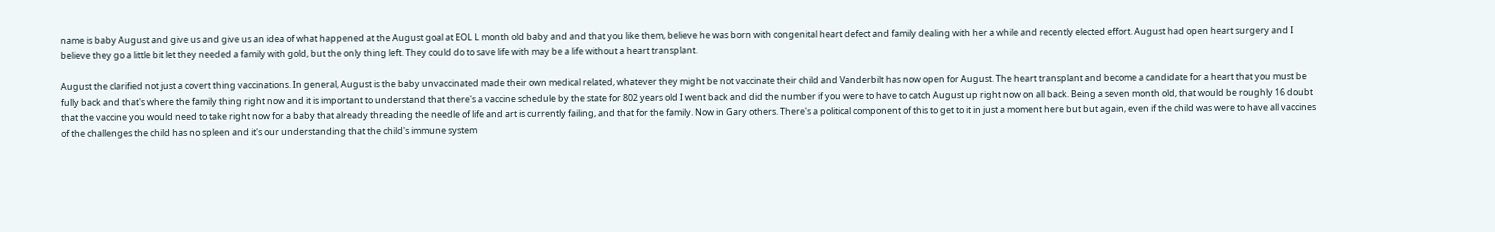name is baby August and give us and give us an idea of what happened at the August goal at EOL L month old baby and and that you like them, believe he was born with congenital heart defect and family dealing with her a while and recently elected effort. August had open heart surgery and I believe they go a little bit let they needed a family with gold, but the only thing left. They could do to save life with may be a life without a heart transplant.

August the clarified not just a covert thing vaccinations. In general, August is the baby unvaccinated made their own medical related, whatever they might be not vaccinate their child and Vanderbilt has now open for August. The heart transplant and become a candidate for a heart that you must be fully back and that's where the family thing right now and it is important to understand that there's a vaccine schedule by the state for 802 years old I went back and did the number if you were to have to catch August up right now on all back. Being a seven month old, that would be roughly 16 doubt that the vaccine you would need to take right now for a baby that already threading the needle of life and art is currently failing, and that for the family. Now in Gary others. There's a political component of this to get to it in just a moment here but but again, even if the child was were to have all vaccines of the challenges the child has no spleen and it's our understanding that the child's immune system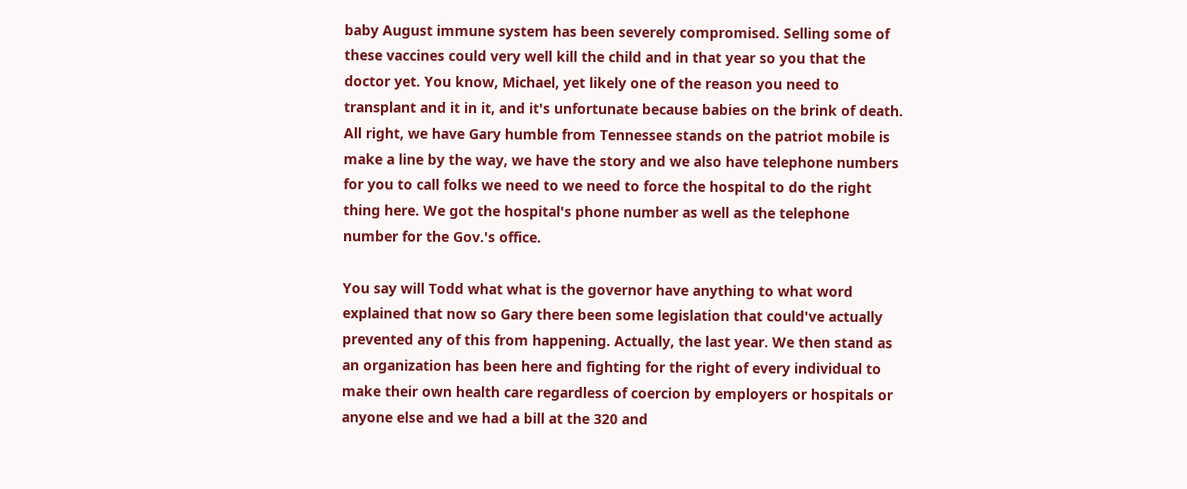baby August immune system has been severely compromised. Selling some of these vaccines could very well kill the child and in that year so you that the doctor yet. You know, Michael, yet likely one of the reason you need to transplant and it in it, and it's unfortunate because babies on the brink of death. All right, we have Gary humble from Tennessee stands on the patriot mobile is make a line by the way, we have the story and we also have telephone numbers for you to call folks we need to we need to force the hospital to do the right thing here. We got the hospital's phone number as well as the telephone number for the Gov.'s office.

You say will Todd what what is the governor have anything to what word explained that now so Gary there been some legislation that could've actually prevented any of this from happening. Actually, the last year. We then stand as an organization has been here and fighting for the right of every individual to make their own health care regardless of coercion by employers or hospitals or anyone else and we had a bill at the 320 and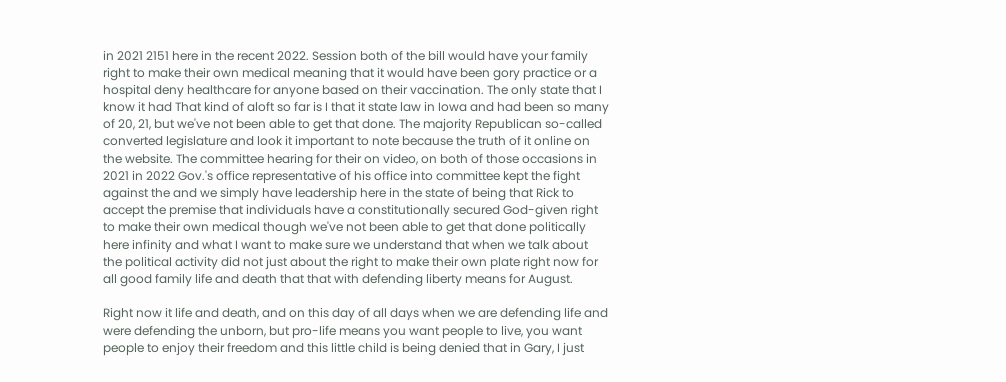in 2021 2151 here in the recent 2022. Session both of the bill would have your family right to make their own medical meaning that it would have been gory practice or a hospital deny healthcare for anyone based on their vaccination. The only state that I know it had That kind of aloft so far is I that it state law in Iowa and had been so many of 20, 21, but we've not been able to get that done. The majority Republican so-called converted legislature and look it important to note because the truth of it online on the website. The committee hearing for their on video, on both of those occasions in 2021 in 2022 Gov.'s office representative of his office into committee kept the fight against the and we simply have leadership here in the state of being that Rick to accept the premise that individuals have a constitutionally secured God-given right to make their own medical though we've not been able to get that done politically here infinity and what I want to make sure we understand that when we talk about the political activity did not just about the right to make their own plate right now for all good family life and death that that with defending liberty means for August.

Right now it life and death, and on this day of all days when we are defending life and were defending the unborn, but pro-life means you want people to live, you want people to enjoy their freedom and this little child is being denied that in Gary, I just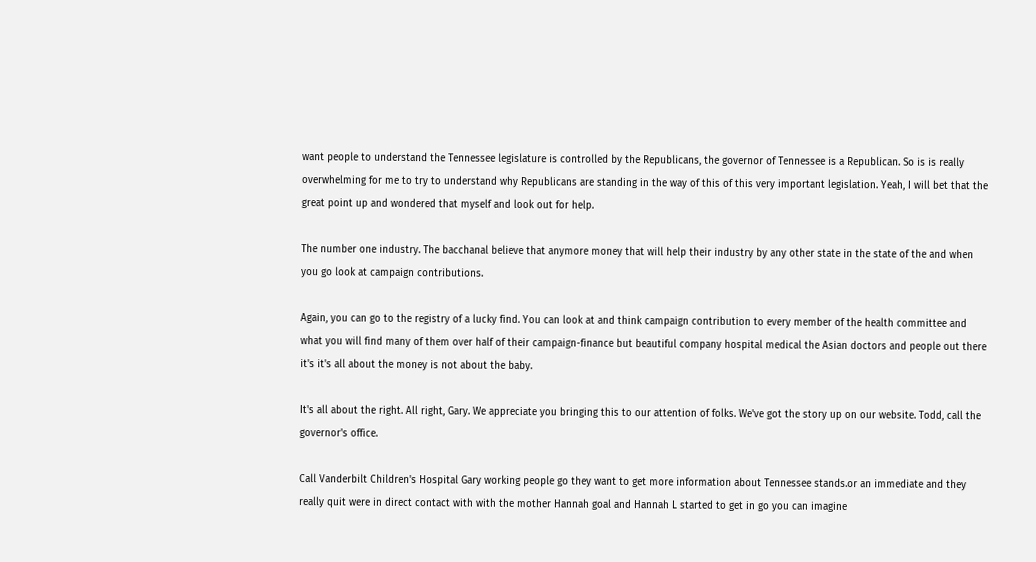want people to understand the Tennessee legislature is controlled by the Republicans, the governor of Tennessee is a Republican. So is is really overwhelming for me to try to understand why Republicans are standing in the way of this of this very important legislation. Yeah, I will bet that the great point up and wondered that myself and look out for help.

The number one industry. The bacchanal believe that anymore money that will help their industry by any other state in the state of the and when you go look at campaign contributions.

Again, you can go to the registry of a lucky find. You can look at and think campaign contribution to every member of the health committee and what you will find many of them over half of their campaign-finance but beautiful company hospital medical the Asian doctors and people out there it's it's all about the money is not about the baby.

It's all about the right. All right, Gary. We appreciate you bringing this to our attention of folks. We've got the story up on our website. Todd, call the governor's office.

Call Vanderbilt Children's Hospital Gary working people go they want to get more information about Tennessee stands.or an immediate and they really quit were in direct contact with with the mother Hannah goal and Hannah L started to get in go you can imagine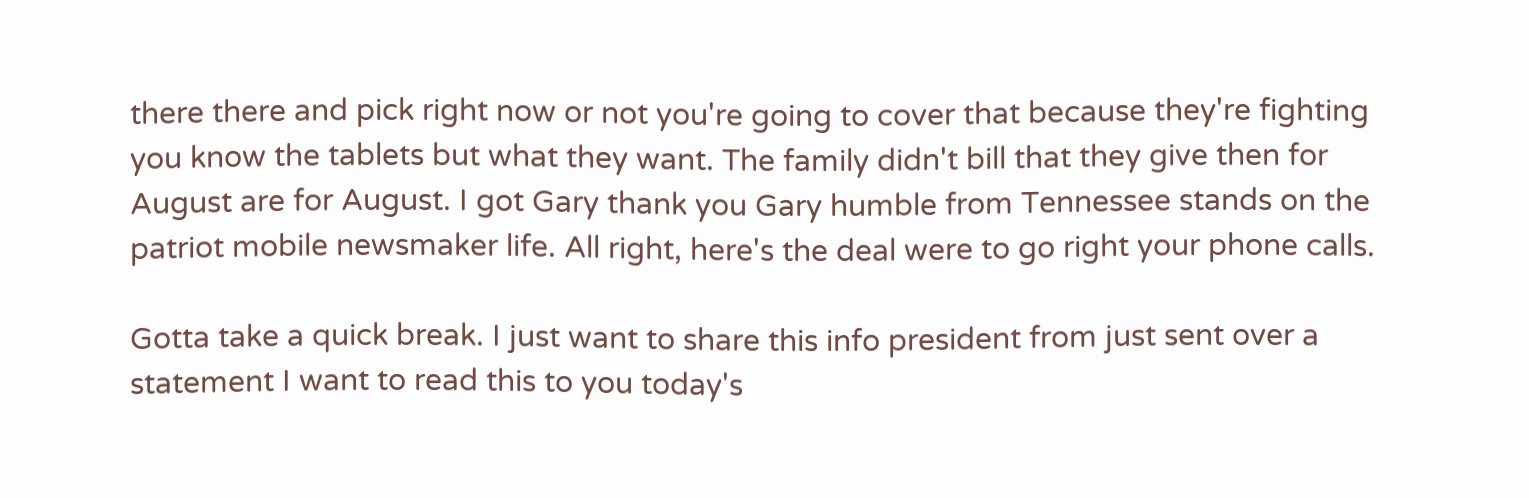there there and pick right now or not you're going to cover that because they're fighting you know the tablets but what they want. The family didn't bill that they give then for August are for August. I got Gary thank you Gary humble from Tennessee stands on the patriot mobile newsmaker life. All right, here's the deal were to go right your phone calls.

Gotta take a quick break. I just want to share this info president from just sent over a statement I want to read this to you today's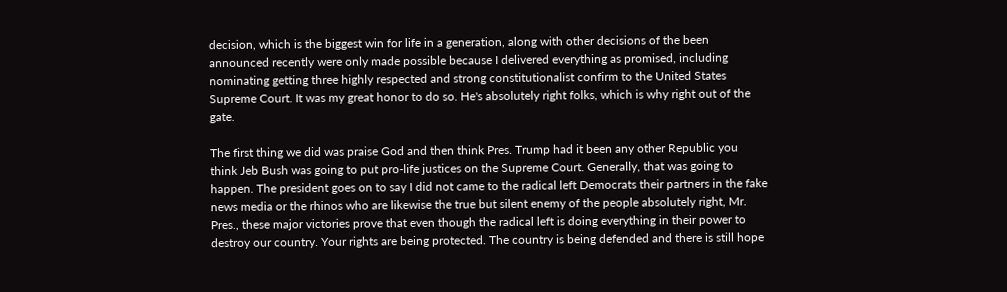decision, which is the biggest win for life in a generation, along with other decisions of the been announced recently were only made possible because I delivered everything as promised, including nominating getting three highly respected and strong constitutionalist confirm to the United States Supreme Court. It was my great honor to do so. He's absolutely right folks, which is why right out of the gate.

The first thing we did was praise God and then think Pres. Trump had it been any other Republic you think Jeb Bush was going to put pro-life justices on the Supreme Court. Generally, that was going to happen. The president goes on to say I did not came to the radical left Democrats their partners in the fake news media or the rhinos who are likewise the true but silent enemy of the people absolutely right, Mr. Pres., these major victories prove that even though the radical left is doing everything in their power to destroy our country. Your rights are being protected. The country is being defended and there is still hope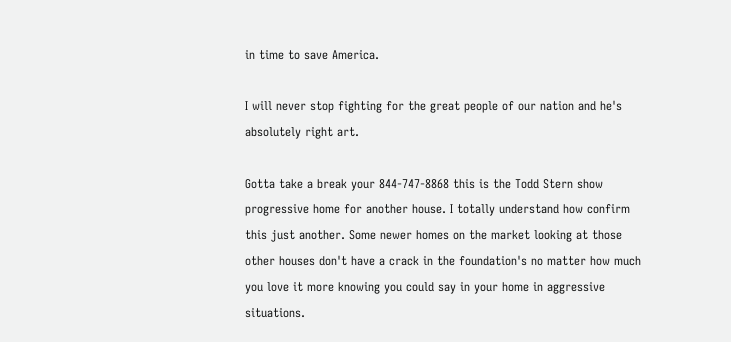in time to save America.

I will never stop fighting for the great people of our nation and he's absolutely right art.

Gotta take a break your 844-747-8868 this is the Todd Stern show progressive home for another house. I totally understand how confirm this just another. Some newer homes on the market looking at those other houses don't have a crack in the foundation's no matter how much you love it more knowing you could say in your home in aggressive situations.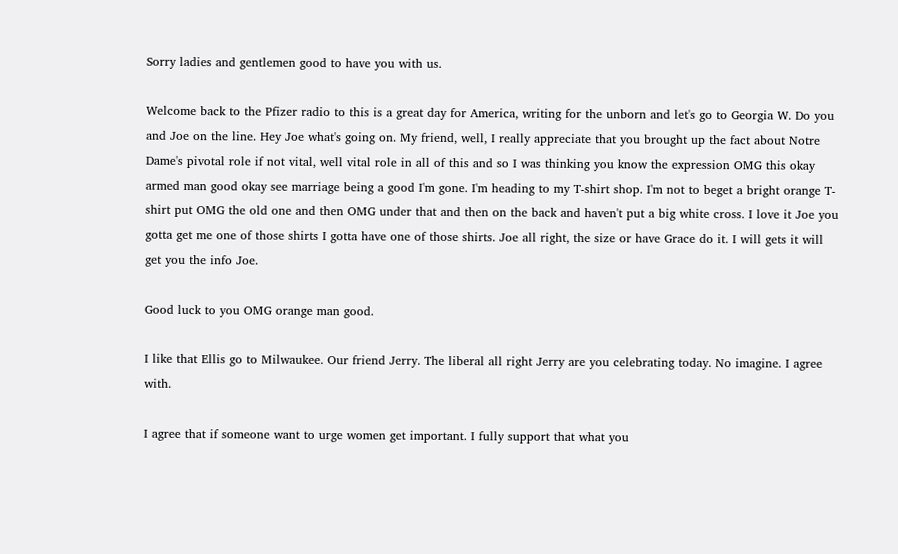Sorry ladies and gentlemen good to have you with us.

Welcome back to the Pfizer radio to this is a great day for America, writing for the unborn and let's go to Georgia W. Do you and Joe on the line. Hey Joe what's going on. My friend, well, I really appreciate that you brought up the fact about Notre Dame's pivotal role if not vital, well vital role in all of this and so I was thinking you know the expression OMG this okay armed man good okay see marriage being a good I'm gone. I'm heading to my T-shirt shop. I'm not to beget a bright orange T-shirt put OMG the old one and then OMG under that and then on the back and haven't put a big white cross. I love it Joe you gotta get me one of those shirts I gotta have one of those shirts. Joe all right, the size or have Grace do it. I will gets it will get you the info Joe.

Good luck to you OMG orange man good.

I like that Ellis go to Milwaukee. Our friend Jerry. The liberal all right Jerry are you celebrating today. No imagine. I agree with.

I agree that if someone want to urge women get important. I fully support that what you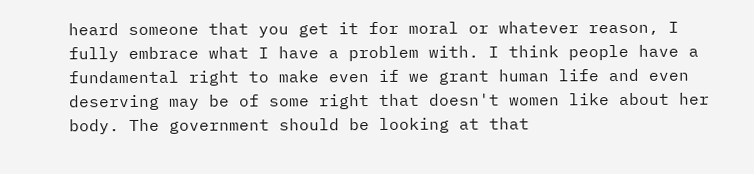heard someone that you get it for moral or whatever reason, I fully embrace what I have a problem with. I think people have a fundamental right to make even if we grant human life and even deserving may be of some right that doesn't women like about her body. The government should be looking at that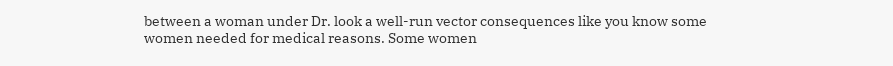between a woman under Dr. look a well-run vector consequences like you know some women needed for medical reasons. Some women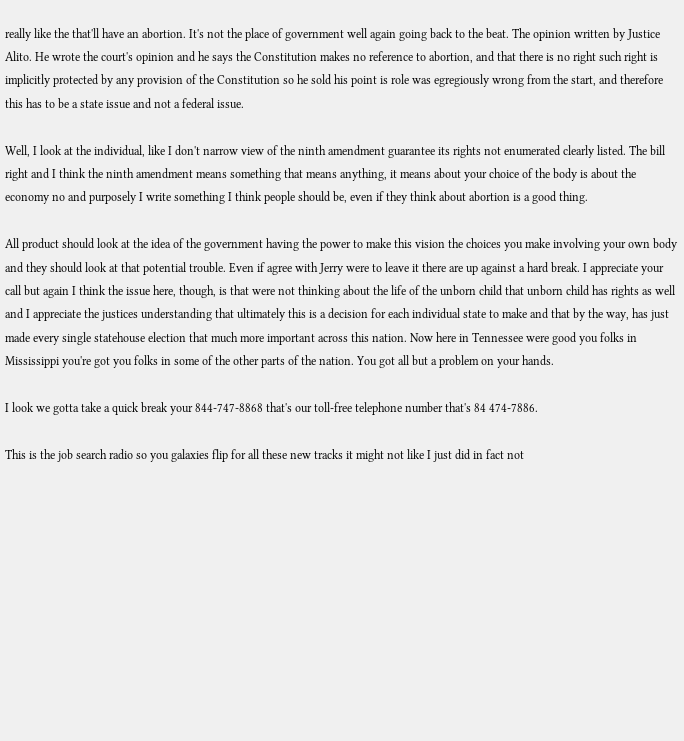really like the that'll have an abortion. It's not the place of government well again going back to the beat. The opinion written by Justice Alito. He wrote the court's opinion and he says the Constitution makes no reference to abortion, and that there is no right such right is implicitly protected by any provision of the Constitution so he sold his point is role was egregiously wrong from the start, and therefore this has to be a state issue and not a federal issue.

Well, I look at the individual, like I don't narrow view of the ninth amendment guarantee its rights not enumerated clearly listed. The bill right and I think the ninth amendment means something that means anything, it means about your choice of the body is about the economy no and purposely I write something I think people should be, even if they think about abortion is a good thing.

All product should look at the idea of the government having the power to make this vision the choices you make involving your own body and they should look at that potential trouble. Even if agree with Jerry were to leave it there are up against a hard break. I appreciate your call but again I think the issue here, though, is that were not thinking about the life of the unborn child that unborn child has rights as well and I appreciate the justices understanding that ultimately this is a decision for each individual state to make and that by the way, has just made every single statehouse election that much more important across this nation. Now here in Tennessee were good you folks in Mississippi you're got you folks in some of the other parts of the nation. You got all but a problem on your hands.

I look we gotta take a quick break your 844-747-8868 that's our toll-free telephone number that's 84 474-7886.

This is the job search radio so you galaxies flip for all these new tracks it might not like I just did in fact not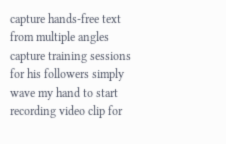capture hands-free text from multiple angles capture training sessions for his followers simply wave my hand to start recording video clip for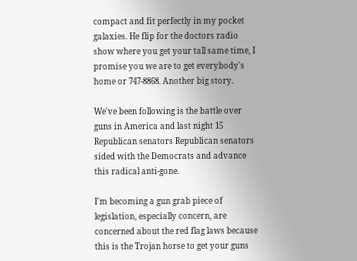compact and fit perfectly in my pocket galaxies. He flip for the doctors radio show where you get your tall same time, I promise you we are to get everybody's home or 747-8868. Another big story.

We've been following is the battle over guns in America and last night 15 Republican senators Republican senators sided with the Democrats and advance this radical anti-gone.

I'm becoming a gun grab piece of legislation, especially concern, are concerned about the red flag laws because this is the Trojan horse to get your guns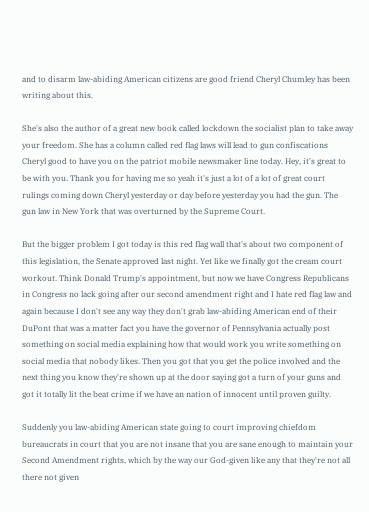and to disarm law-abiding American citizens are good friend Cheryl Chumley has been writing about this.

She's also the author of a great new book called lockdown the socialist plan to take away your freedom. She has a column called red flag laws will lead to gun confiscations Cheryl good to have you on the patriot mobile newsmaker line today. Hey, it's great to be with you. Thank you for having me so yeah it's just a lot of a lot of great court rulings coming down Cheryl yesterday or day before yesterday you had the gun. The gun law in New York that was overturned by the Supreme Court.

But the bigger problem I got today is this red flag wall that's about two component of this legislation, the Senate approved last night. Yet like we finally got the cream court workout. Think Donald Trump's appointment, but now we have Congress Republicans in Congress no lack going after our second amendment right and I hate red flag law and again because I don't see any way they don't grab law-abiding American end of their DuPont that was a matter fact you have the governor of Pennsylvania actually post something on social media explaining how that would work you write something on social media that nobody likes. Then you got that you get the police involved and the next thing you know they're shown up at the door saying got a turn of your guns and got it totally lit the beat crime if we have an nation of innocent until proven guilty.

Suddenly you law-abiding American state going to court improving chiefdom bureaucrats in court that you are not insane that you are sane enough to maintain your Second Amendment rights, which by the way our God-given like any that they're not all there not given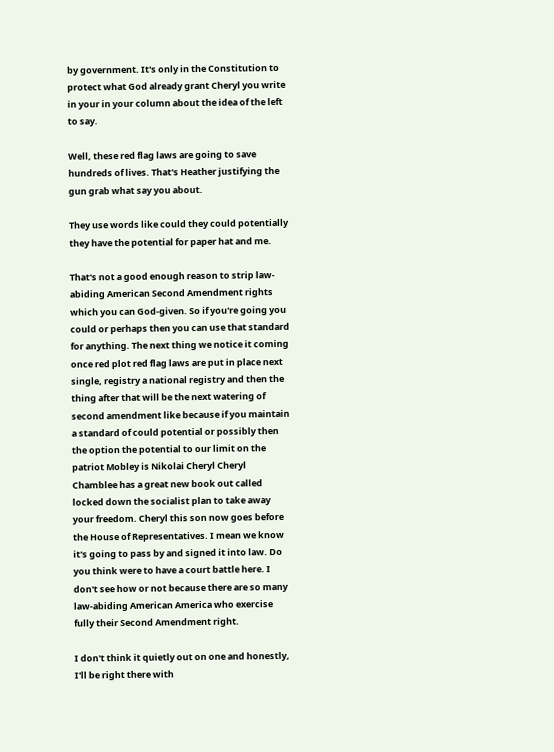by government. It's only in the Constitution to protect what God already grant Cheryl you write in your in your column about the idea of the left to say.

Well, these red flag laws are going to save hundreds of lives. That's Heather justifying the gun grab what say you about.

They use words like could they could potentially they have the potential for paper hat and me.

That's not a good enough reason to strip law-abiding American Second Amendment rights which you can God-given. So if you're going you could or perhaps then you can use that standard for anything. The next thing we notice it coming once red plot red flag laws are put in place next single, registry a national registry and then the thing after that will be the next watering of second amendment like because if you maintain a standard of could potential or possibly then the option the potential to our limit on the patriot Mobley is Nikolai Cheryl Cheryl Chamblee has a great new book out called locked down the socialist plan to take away your freedom. Cheryl this son now goes before the House of Representatives. I mean we know it's going to pass by and signed it into law. Do you think were to have a court battle here. I don't see how or not because there are so many law-abiding American America who exercise fully their Second Amendment right.

I don't think it quietly out on one and honestly, I'll be right there with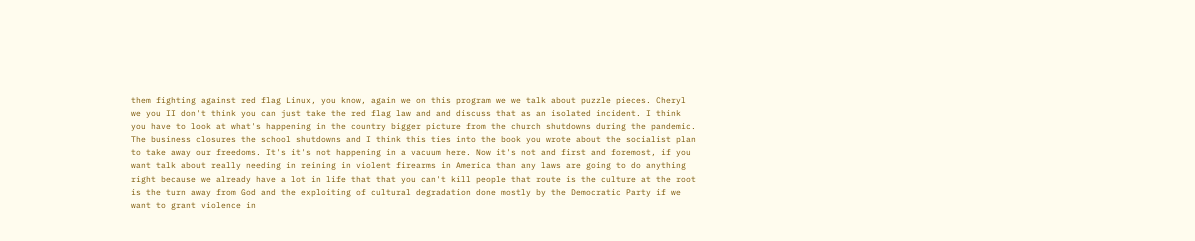them fighting against red flag Linux, you know, again we on this program we we talk about puzzle pieces. Cheryl we you II don't think you can just take the red flag law and and discuss that as an isolated incident. I think you have to look at what's happening in the country bigger picture from the church shutdowns during the pandemic. The business closures the school shutdowns and I think this ties into the book you wrote about the socialist plan to take away our freedoms. It's it's not happening in a vacuum here. Now it's not and first and foremost, if you want talk about really needing in reining in violent firearms in America than any laws are going to do anything right because we already have a lot in life that that you can't kill people that route is the culture at the root is the turn away from God and the exploiting of cultural degradation done mostly by the Democratic Party if we want to grant violence in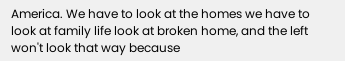America. We have to look at the homes we have to look at family life look at broken home, and the left won't look that way because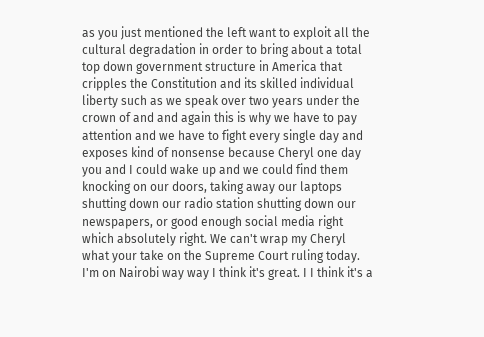as you just mentioned the left want to exploit all the cultural degradation in order to bring about a total top down government structure in America that cripples the Constitution and its skilled individual liberty such as we speak over two years under the crown of and and again this is why we have to pay attention and we have to fight every single day and exposes kind of nonsense because Cheryl one day you and I could wake up and we could find them knocking on our doors, taking away our laptops shutting down our radio station shutting down our newspapers, or good enough social media right which absolutely right. We can't wrap my Cheryl what your take on the Supreme Court ruling today. I'm on Nairobi way way I think it's great. I I think it's a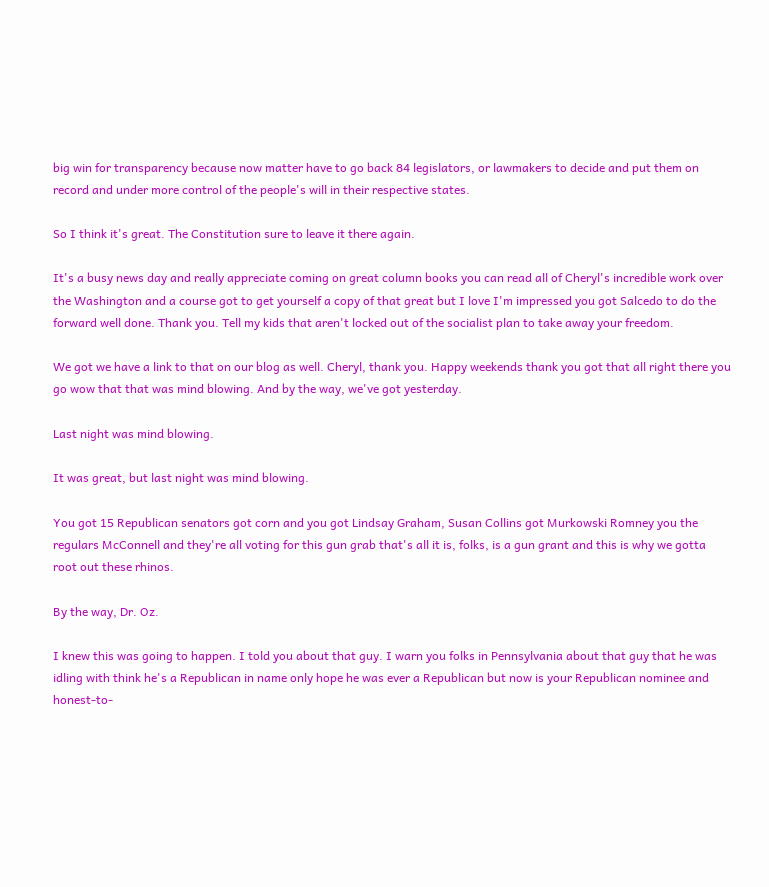big win for transparency because now matter have to go back 84 legislators, or lawmakers to decide and put them on record and under more control of the people's will in their respective states.

So I think it's great. The Constitution sure to leave it there again.

It's a busy news day and really appreciate coming on great column books you can read all of Cheryl's incredible work over the Washington and a course got to get yourself a copy of that great but I love I'm impressed you got Salcedo to do the forward well done. Thank you. Tell my kids that aren't locked out of the socialist plan to take away your freedom.

We got we have a link to that on our blog as well. Cheryl, thank you. Happy weekends thank you got that all right there you go wow that that was mind blowing. And by the way, we've got yesterday.

Last night was mind blowing.

It was great, but last night was mind blowing.

You got 15 Republican senators got corn and you got Lindsay Graham, Susan Collins got Murkowski Romney you the regulars McConnell and they're all voting for this gun grab that's all it is, folks, is a gun grant and this is why we gotta root out these rhinos.

By the way, Dr. Oz.

I knew this was going to happen. I told you about that guy. I warn you folks in Pennsylvania about that guy that he was idling with think he's a Republican in name only hope he was ever a Republican but now is your Republican nominee and honest-to-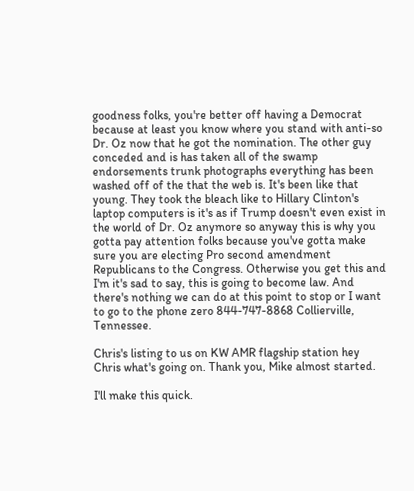goodness folks, you're better off having a Democrat because at least you know where you stand with anti-so Dr. Oz now that he got the nomination. The other guy conceded and is has taken all of the swamp endorsements trunk photographs everything has been washed off of the that the web is. It's been like that young. They took the bleach like to Hillary Clinton's laptop computers is it's as if Trump doesn't even exist in the world of Dr. Oz anymore so anyway this is why you gotta pay attention folks because you've gotta make sure you are electing Pro second amendment Republicans to the Congress. Otherwise you get this and I'm it's sad to say, this is going to become law. And there's nothing we can do at this point to stop or I want to go to the phone zero 844-747-8868 Collierville, Tennessee.

Chris's listing to us on KW AMR flagship station hey Chris what's going on. Thank you, Mike almost started.

I'll make this quick.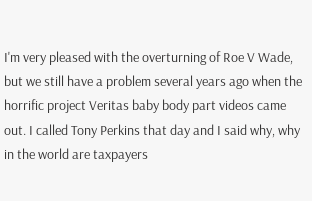I'm very pleased with the overturning of Roe V Wade, but we still have a problem several years ago when the horrific project Veritas baby body part videos came out. I called Tony Perkins that day and I said why, why in the world are taxpayers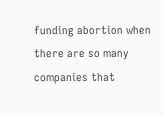funding abortion when there are so many companies that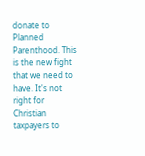donate to Planned Parenthood. This is the new fight that we need to have. It's not right for Christian taxpayers to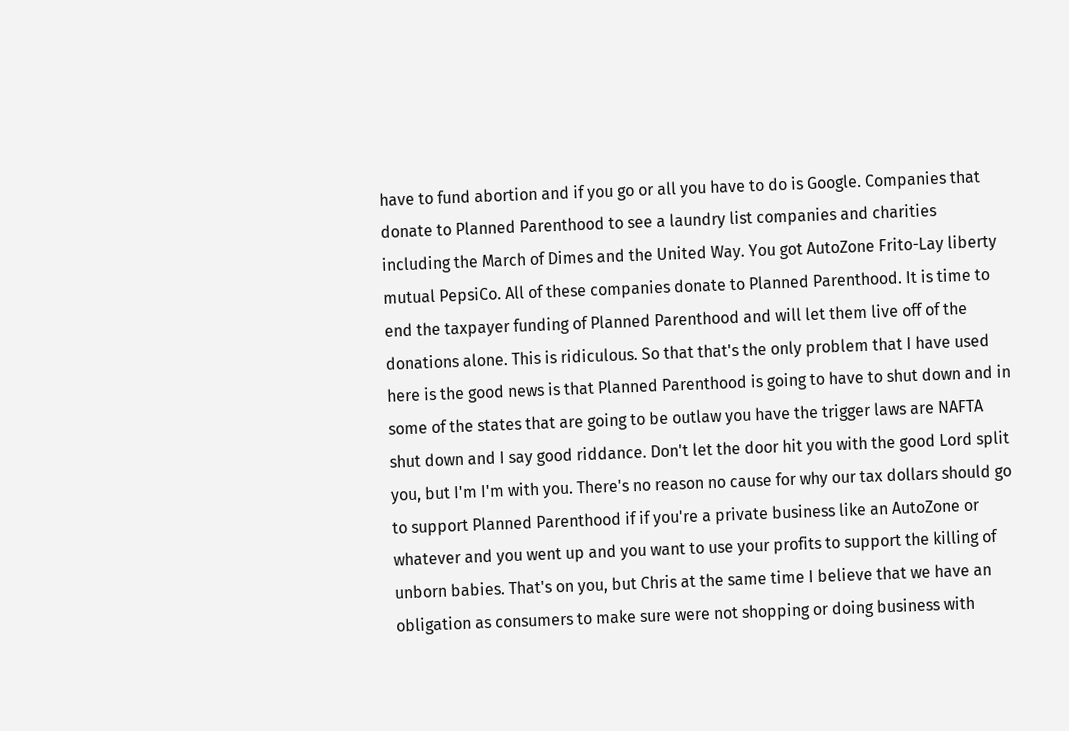have to fund abortion and if you go or all you have to do is Google. Companies that donate to Planned Parenthood to see a laundry list companies and charities including the March of Dimes and the United Way. You got AutoZone Frito-Lay liberty mutual PepsiCo. All of these companies donate to Planned Parenthood. It is time to end the taxpayer funding of Planned Parenthood and will let them live off of the donations alone. This is ridiculous. So that that's the only problem that I have used here is the good news is that Planned Parenthood is going to have to shut down and in some of the states that are going to be outlaw you have the trigger laws are NAFTA shut down and I say good riddance. Don't let the door hit you with the good Lord split you, but I'm I'm with you. There's no reason no cause for why our tax dollars should go to support Planned Parenthood if if you're a private business like an AutoZone or whatever and you went up and you want to use your profits to support the killing of unborn babies. That's on you, but Chris at the same time I believe that we have an obligation as consumers to make sure were not shopping or doing business with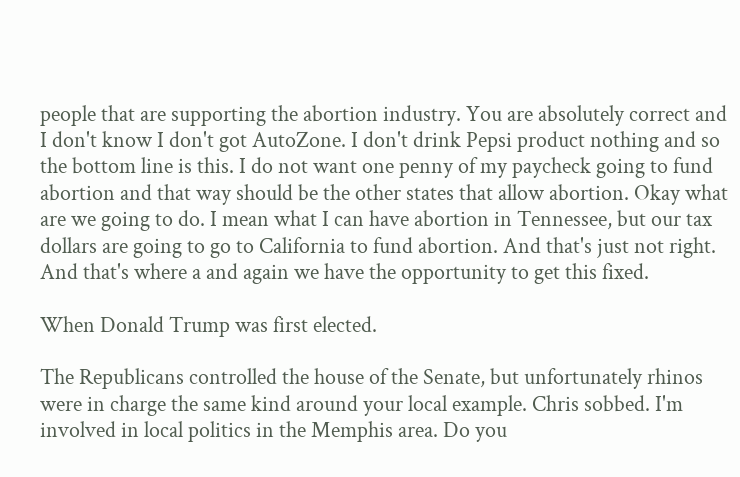people that are supporting the abortion industry. You are absolutely correct and I don't know I don't got AutoZone. I don't drink Pepsi product nothing and so the bottom line is this. I do not want one penny of my paycheck going to fund abortion and that way should be the other states that allow abortion. Okay what are we going to do. I mean what I can have abortion in Tennessee, but our tax dollars are going to go to California to fund abortion. And that's just not right. And that's where a and again we have the opportunity to get this fixed.

When Donald Trump was first elected.

The Republicans controlled the house of the Senate, but unfortunately rhinos were in charge the same kind around your local example. Chris sobbed. I'm involved in local politics in the Memphis area. Do you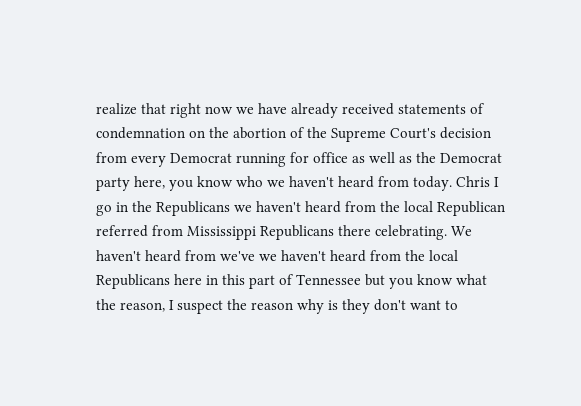realize that right now we have already received statements of condemnation on the abortion of the Supreme Court's decision from every Democrat running for office as well as the Democrat party here, you know who we haven't heard from today. Chris I go in the Republicans we haven't heard from the local Republican referred from Mississippi Republicans there celebrating. We haven't heard from we've we haven't heard from the local Republicans here in this part of Tennessee but you know what the reason, I suspect the reason why is they don't want to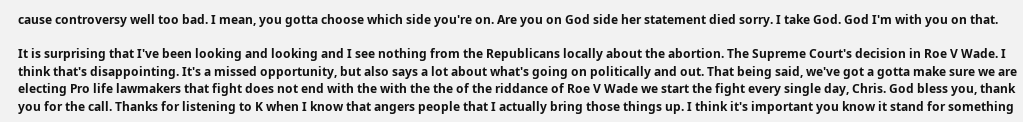cause controversy well too bad. I mean, you gotta choose which side you're on. Are you on God side her statement died sorry. I take God. God I'm with you on that.

It is surprising that I've been looking and looking and I see nothing from the Republicans locally about the abortion. The Supreme Court's decision in Roe V Wade. I think that's disappointing. It's a missed opportunity, but also says a lot about what's going on politically and out. That being said, we've got a gotta make sure we are electing Pro life lawmakers that fight does not end with the with the the of the riddance of Roe V Wade we start the fight every single day, Chris. God bless you, thank you for the call. Thanks for listening to K when I know that angers people that I actually bring those things up. I think it's important you know it stand for something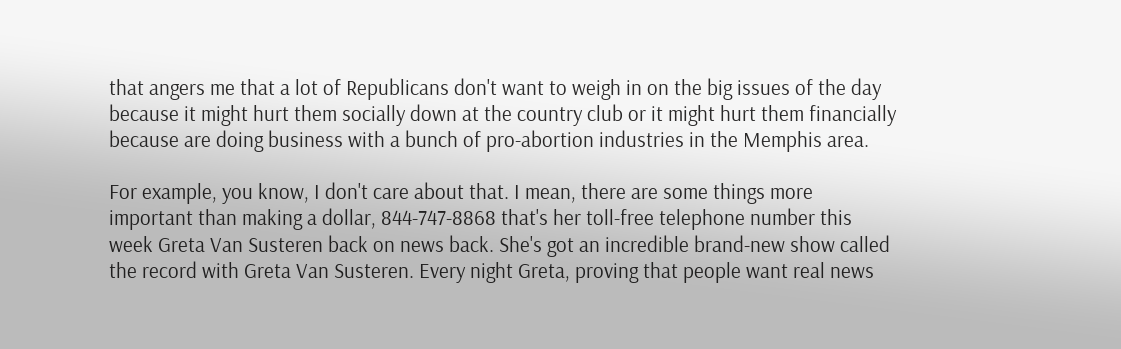that angers me that a lot of Republicans don't want to weigh in on the big issues of the day because it might hurt them socially down at the country club or it might hurt them financially because are doing business with a bunch of pro-abortion industries in the Memphis area.

For example, you know, I don't care about that. I mean, there are some things more important than making a dollar, 844-747-8868 that's her toll-free telephone number this week Greta Van Susteren back on news back. She's got an incredible brand-new show called the record with Greta Van Susteren. Every night Greta, proving that people want real news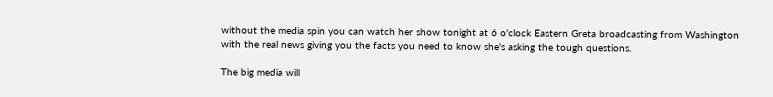without the media spin you can watch her show tonight at 6 o'clock Eastern Greta broadcasting from Washington with the real news giving you the facts you need to know she's asking the tough questions.

The big media will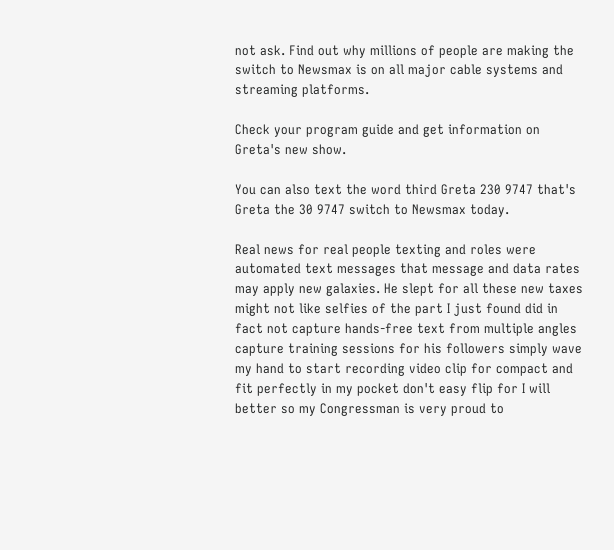not ask. Find out why millions of people are making the switch to Newsmax is on all major cable systems and streaming platforms.

Check your program guide and get information on Greta's new show.

You can also text the word third Greta 230 9747 that's Greta the 30 9747 switch to Newsmax today.

Real news for real people texting and roles were automated text messages that message and data rates may apply new galaxies. He slept for all these new taxes might not like selfies of the part I just found did in fact not capture hands-free text from multiple angles capture training sessions for his followers simply wave my hand to start recording video clip for compact and fit perfectly in my pocket don't easy flip for I will better so my Congressman is very proud to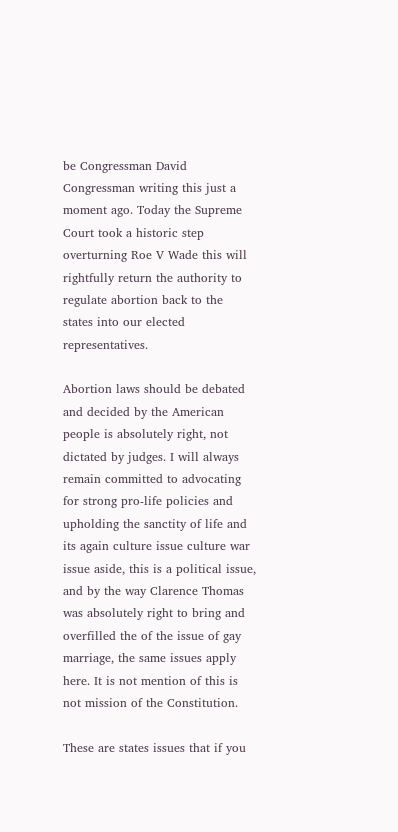be Congressman David Congressman writing this just a moment ago. Today the Supreme Court took a historic step overturning Roe V Wade this will rightfully return the authority to regulate abortion back to the states into our elected representatives.

Abortion laws should be debated and decided by the American people is absolutely right, not dictated by judges. I will always remain committed to advocating for strong pro-life policies and upholding the sanctity of life and its again culture issue culture war issue aside, this is a political issue, and by the way Clarence Thomas was absolutely right to bring and overfilled the of the issue of gay marriage, the same issues apply here. It is not mention of this is not mission of the Constitution.

These are states issues that if you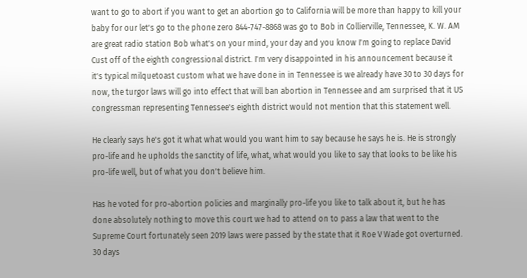want to go to abort if you want to get an abortion go to California will be more than happy to kill your baby for our let's go to the phone zero 844-747-8868 was go to Bob in Collierville, Tennessee, K. W. AM are great radio station Bob what's on your mind, your day and you know I'm going to replace David Cust off of the eighth congressional district. I'm very disappointed in his announcement because it it's typical milquetoast custom what we have done in in Tennessee is we already have 30 to 30 days for now, the turgor laws will go into effect that will ban abortion in Tennessee and am surprised that it US congressman representing Tennessee's eighth district would not mention that this statement well.

He clearly says he's got it what what would you want him to say because he says he is. He is strongly pro-life and he upholds the sanctity of life, what, what would you like to say that looks to be like his pro-life well, but of what you don't believe him.

Has he voted for pro-abortion policies and marginally pro-life you like to talk about it, but he has done absolutely nothing to move this court we had to attend on to pass a law that went to the Supreme Court fortunately seen 2019 laws were passed by the state that it Roe V Wade got overturned. 30 days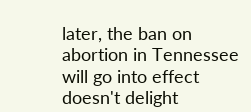later, the ban on abortion in Tennessee will go into effect doesn't delight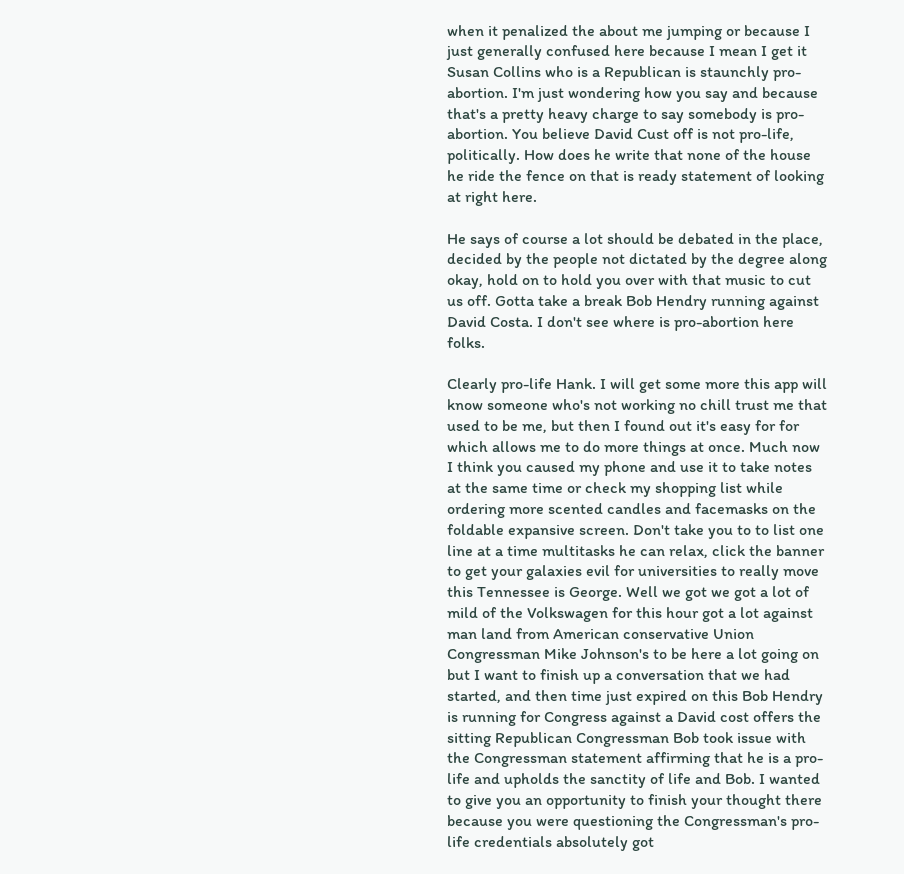when it penalized the about me jumping or because I just generally confused here because I mean I get it Susan Collins who is a Republican is staunchly pro-abortion. I'm just wondering how you say and because that's a pretty heavy charge to say somebody is pro-abortion. You believe David Cust off is not pro-life, politically. How does he write that none of the house he ride the fence on that is ready statement of looking at right here.

He says of course a lot should be debated in the place, decided by the people not dictated by the degree along okay, hold on to hold you over with that music to cut us off. Gotta take a break Bob Hendry running against David Costa. I don't see where is pro-abortion here folks.

Clearly pro-life Hank. I will get some more this app will know someone who's not working no chill trust me that used to be me, but then I found out it's easy for for which allows me to do more things at once. Much now I think you caused my phone and use it to take notes at the same time or check my shopping list while ordering more scented candles and facemasks on the foldable expansive screen. Don't take you to to list one line at a time multitasks he can relax, click the banner to get your galaxies evil for universities to really move this Tennessee is George. Well we got we got a lot of mild of the Volkswagen for this hour got a lot against man land from American conservative Union Congressman Mike Johnson's to be here a lot going on but I want to finish up a conversation that we had started, and then time just expired on this Bob Hendry is running for Congress against a David cost offers the sitting Republican Congressman Bob took issue with the Congressman statement affirming that he is a pro-life and upholds the sanctity of life and Bob. I wanted to give you an opportunity to finish your thought there because you were questioning the Congressman's pro-life credentials absolutely got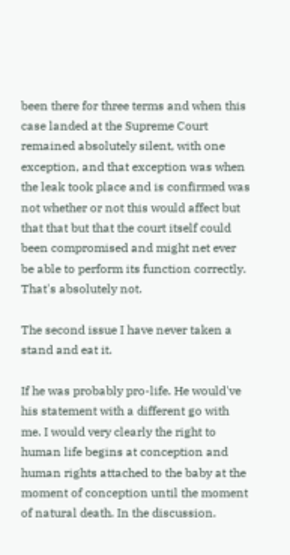been there for three terms and when this case landed at the Supreme Court remained absolutely silent, with one exception, and that exception was when the leak took place and is confirmed was not whether or not this would affect but that that but that the court itself could been compromised and might net ever be able to perform its function correctly. That's absolutely not.

The second issue I have never taken a stand and eat it.

If he was probably pro-life. He would've his statement with a different go with me. I would very clearly the right to human life begins at conception and human rights attached to the baby at the moment of conception until the moment of natural death. In the discussion.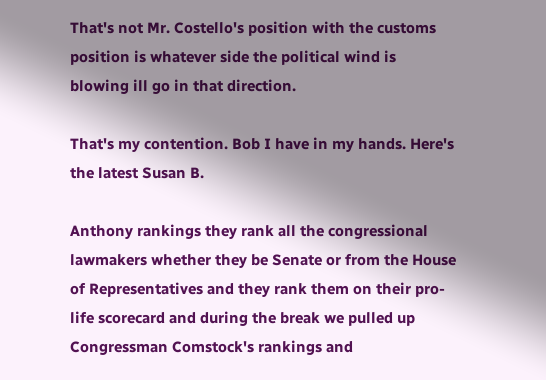That's not Mr. Costello's position with the customs position is whatever side the political wind is blowing ill go in that direction.

That's my contention. Bob I have in my hands. Here's the latest Susan B.

Anthony rankings they rank all the congressional lawmakers whether they be Senate or from the House of Representatives and they rank them on their pro-life scorecard and during the break we pulled up Congressman Comstock's rankings and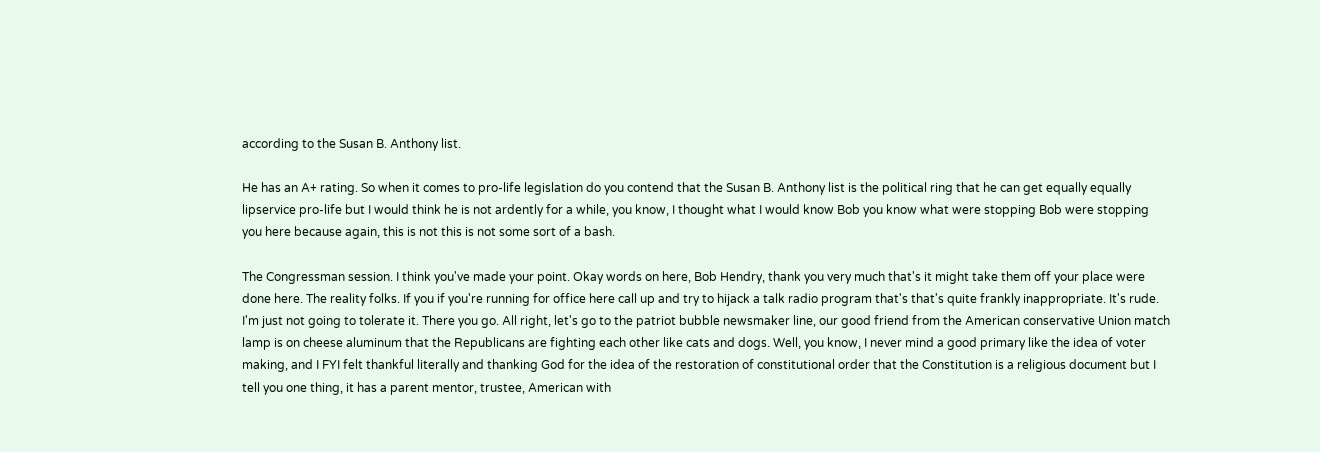according to the Susan B. Anthony list.

He has an A+ rating. So when it comes to pro-life legislation do you contend that the Susan B. Anthony list is the political ring that he can get equally equally lipservice pro-life but I would think he is not ardently for a while, you know, I thought what I would know Bob you know what were stopping Bob were stopping you here because again, this is not this is not some sort of a bash.

The Congressman session. I think you've made your point. Okay words on here, Bob Hendry, thank you very much that's it might take them off your place were done here. The reality folks. If you if you're running for office here call up and try to hijack a talk radio program that's that's quite frankly inappropriate. It's rude. I'm just not going to tolerate it. There you go. All right, let's go to the patriot bubble newsmaker line, our good friend from the American conservative Union match lamp is on cheese aluminum that the Republicans are fighting each other like cats and dogs. Well, you know, I never mind a good primary like the idea of voter making, and I FYI felt thankful literally and thanking God for the idea of the restoration of constitutional order that the Constitution is a religious document but I tell you one thing, it has a parent mentor, trustee, American with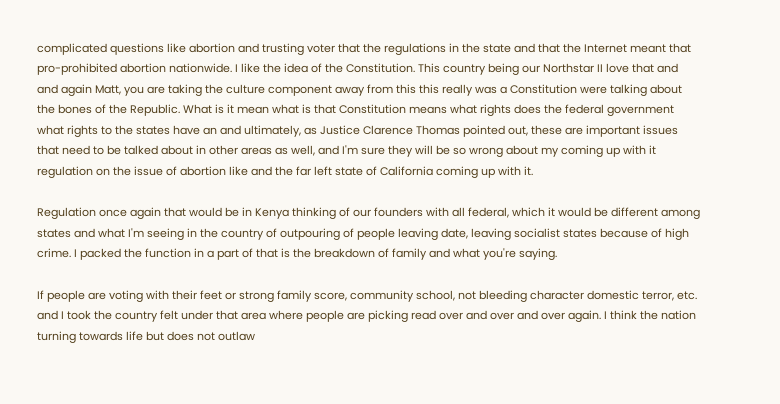complicated questions like abortion and trusting voter that the regulations in the state and that the Internet meant that pro-prohibited abortion nationwide. I like the idea of the Constitution. This country being our Northstar II love that and and again Matt, you are taking the culture component away from this this really was a Constitution were talking about the bones of the Republic. What is it mean what is that Constitution means what rights does the federal government what rights to the states have an and ultimately, as Justice Clarence Thomas pointed out, these are important issues that need to be talked about in other areas as well, and I'm sure they will be so wrong about my coming up with it regulation on the issue of abortion like and the far left state of California coming up with it.

Regulation once again that would be in Kenya thinking of our founders with all federal, which it would be different among states and what I'm seeing in the country of outpouring of people leaving date, leaving socialist states because of high crime. I packed the function in a part of that is the breakdown of family and what you're saying.

If people are voting with their feet or strong family score, community school, not bleeding character domestic terror, etc. and I took the country felt under that area where people are picking read over and over and over again. I think the nation turning towards life but does not outlaw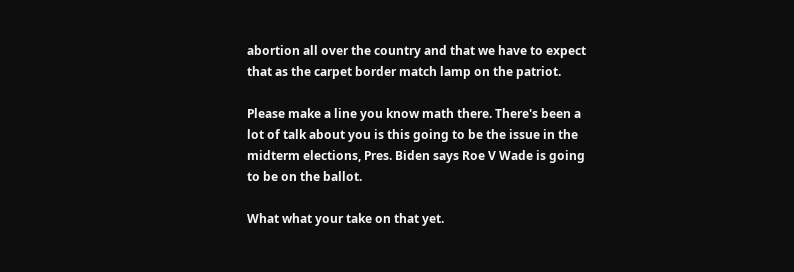abortion all over the country and that we have to expect that as the carpet border match lamp on the patriot.

Please make a line you know math there. There's been a lot of talk about you is this going to be the issue in the midterm elections, Pres. Biden says Roe V Wade is going to be on the ballot.

What what your take on that yet.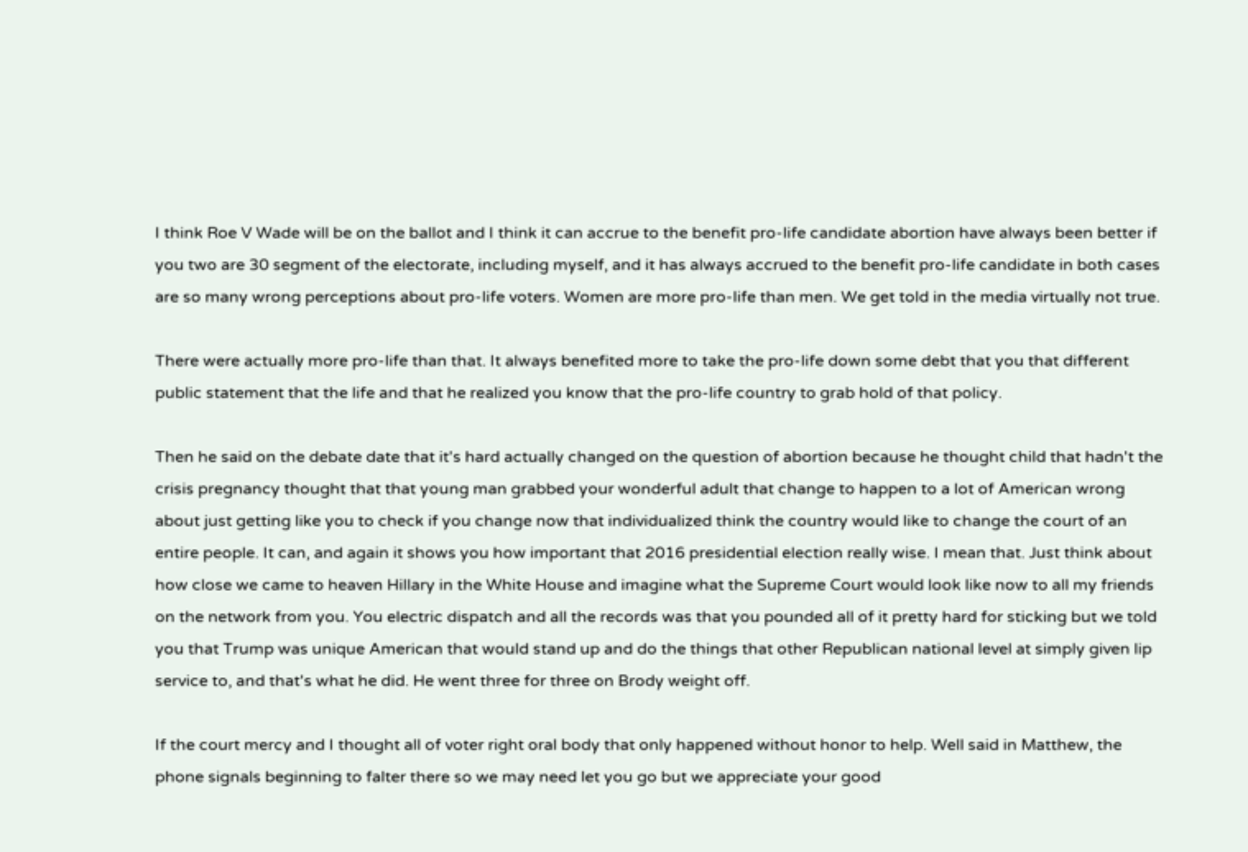I think Roe V Wade will be on the ballot and I think it can accrue to the benefit pro-life candidate abortion have always been better if you two are 30 segment of the electorate, including myself, and it has always accrued to the benefit pro-life candidate in both cases are so many wrong perceptions about pro-life voters. Women are more pro-life than men. We get told in the media virtually not true.

There were actually more pro-life than that. It always benefited more to take the pro-life down some debt that you that different public statement that the life and that he realized you know that the pro-life country to grab hold of that policy.

Then he said on the debate date that it's hard actually changed on the question of abortion because he thought child that hadn't the crisis pregnancy thought that that young man grabbed your wonderful adult that change to happen to a lot of American wrong about just getting like you to check if you change now that individualized think the country would like to change the court of an entire people. It can, and again it shows you how important that 2016 presidential election really wise. I mean that. Just think about how close we came to heaven Hillary in the White House and imagine what the Supreme Court would look like now to all my friends on the network from you. You electric dispatch and all the records was that you pounded all of it pretty hard for sticking but we told you that Trump was unique American that would stand up and do the things that other Republican national level at simply given lip service to, and that's what he did. He went three for three on Brody weight off.

If the court mercy and I thought all of voter right oral body that only happened without honor to help. Well said in Matthew, the phone signals beginning to falter there so we may need let you go but we appreciate your good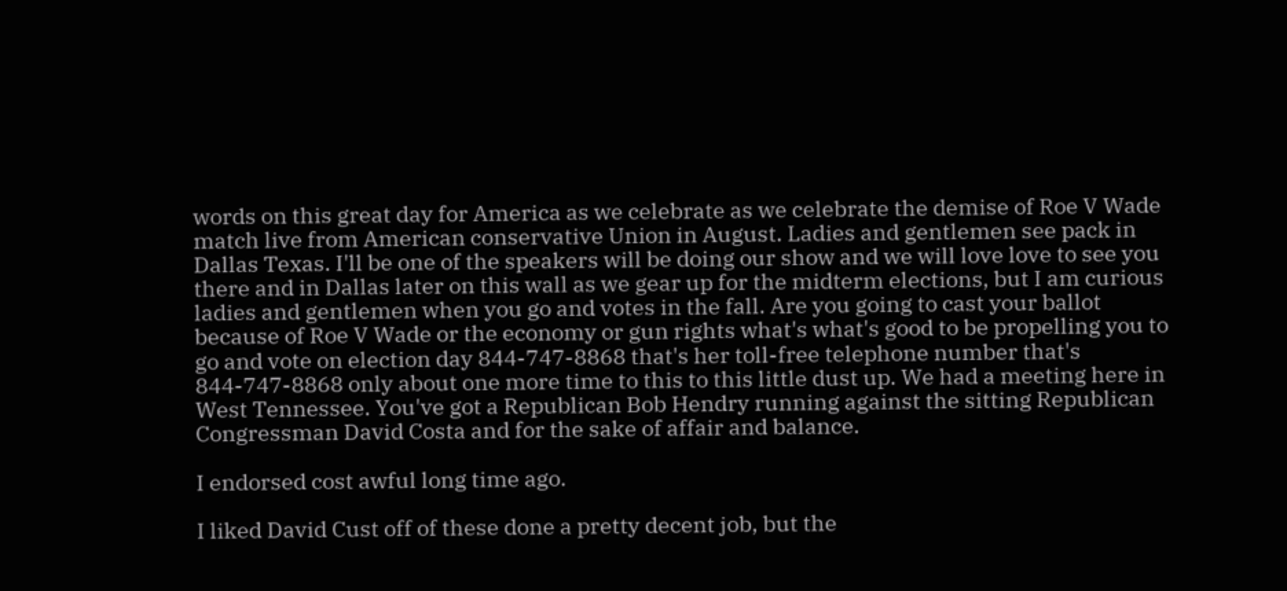words on this great day for America as we celebrate as we celebrate the demise of Roe V Wade match live from American conservative Union in August. Ladies and gentlemen see pack in Dallas Texas. I'll be one of the speakers will be doing our show and we will love love to see you there and in Dallas later on this wall as we gear up for the midterm elections, but I am curious ladies and gentlemen when you go and votes in the fall. Are you going to cast your ballot because of Roe V Wade or the economy or gun rights what's what's good to be propelling you to go and vote on election day 844-747-8868 that's her toll-free telephone number that's 844-747-8868 only about one more time to this to this little dust up. We had a meeting here in West Tennessee. You've got a Republican Bob Hendry running against the sitting Republican Congressman David Costa and for the sake of affair and balance.

I endorsed cost awful long time ago.

I liked David Cust off of these done a pretty decent job, but the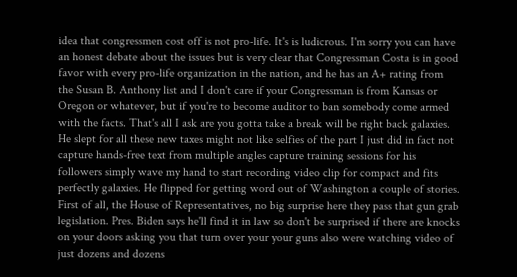idea that congressmen cost off is not pro-life. It's is ludicrous. I'm sorry you can have an honest debate about the issues but is very clear that Congressman Costa is in good favor with every pro-life organization in the nation, and he has an A+ rating from the Susan B. Anthony list and I don't care if your Congressman is from Kansas or Oregon or whatever, but if you're to become auditor to ban somebody come armed with the facts. That's all I ask are you gotta take a break will be right back galaxies. He slept for all these new taxes might not like selfies of the part I just did in fact not capture hands-free text from multiple angles capture training sessions for his followers simply wave my hand to start recording video clip for compact and fits perfectly galaxies. He flipped for getting word out of Washington a couple of stories. First of all, the House of Representatives, no big surprise here they pass that gun grab legislation. Pres. Biden says he'll find it in law so don't be surprised if there are knocks on your doors asking you that turn over your your guns also were watching video of just dozens and dozens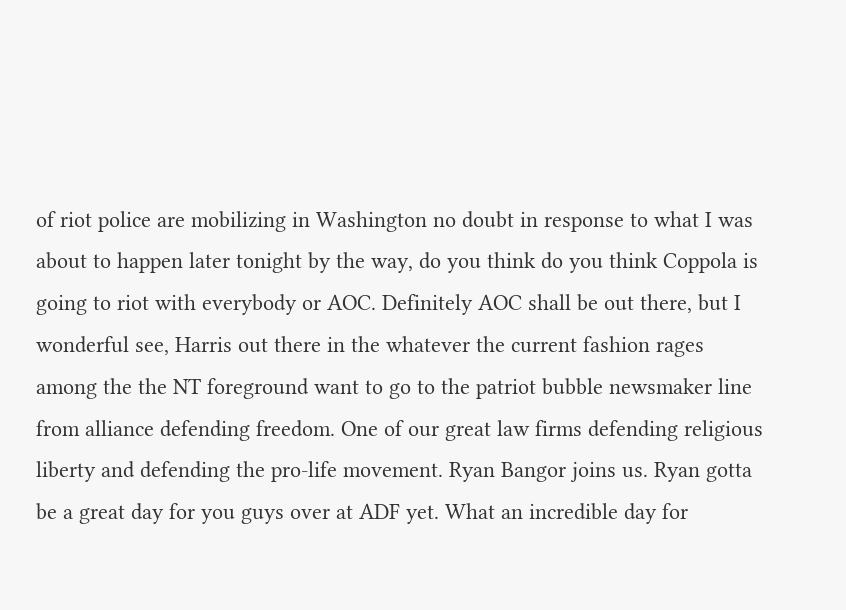of riot police are mobilizing in Washington no doubt in response to what I was about to happen later tonight by the way, do you think do you think Coppola is going to riot with everybody or AOC. Definitely AOC shall be out there, but I wonderful see, Harris out there in the whatever the current fashion rages among the the NT foreground want to go to the patriot bubble newsmaker line from alliance defending freedom. One of our great law firms defending religious liberty and defending the pro-life movement. Ryan Bangor joins us. Ryan gotta be a great day for you guys over at ADF yet. What an incredible day for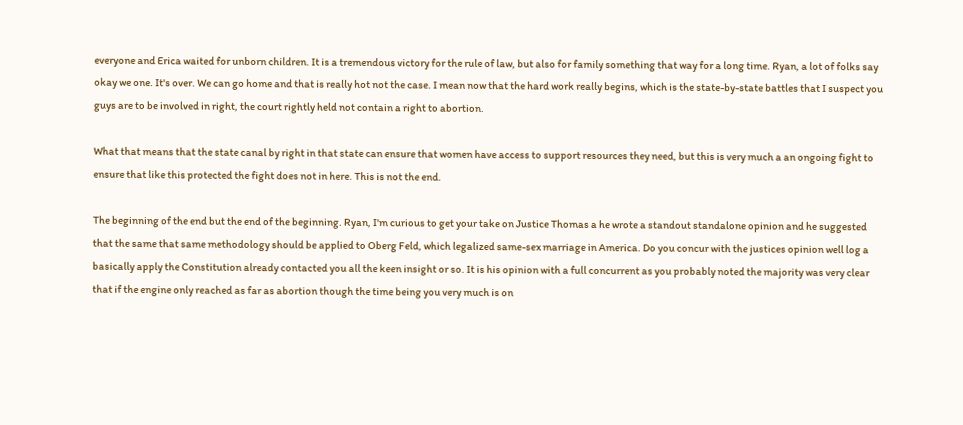everyone and Erica waited for unborn children. It is a tremendous victory for the rule of law, but also for family something that way for a long time. Ryan, a lot of folks say okay we one. It's over. We can go home and that is really hot not the case. I mean now that the hard work really begins, which is the state-by-state battles that I suspect you guys are to be involved in right, the court rightly held not contain a right to abortion.

What that means that the state canal by right in that state can ensure that women have access to support resources they need, but this is very much a an ongoing fight to ensure that like this protected the fight does not in here. This is not the end.

The beginning of the end but the end of the beginning. Ryan, I'm curious to get your take on Justice Thomas a he wrote a standout standalone opinion and he suggested that the same that same methodology should be applied to Oberg Feld, which legalized same-sex marriage in America. Do you concur with the justices opinion well log a basically apply the Constitution already contacted you all the keen insight or so. It is his opinion with a full concurrent as you probably noted the majority was very clear that if the engine only reached as far as abortion though the time being you very much is on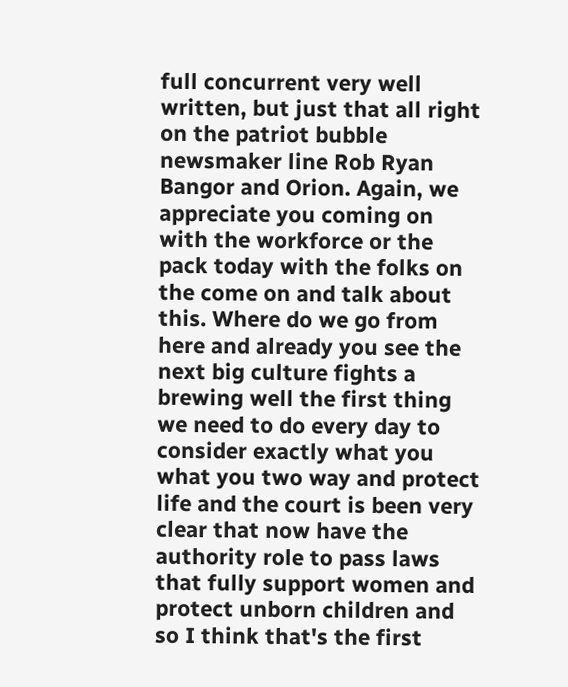full concurrent very well written, but just that all right on the patriot bubble newsmaker line Rob Ryan Bangor and Orion. Again, we appreciate you coming on with the workforce or the pack today with the folks on the come on and talk about this. Where do we go from here and already you see the next big culture fights a brewing well the first thing we need to do every day to consider exactly what you what you two way and protect life and the court is been very clear that now have the authority role to pass laws that fully support women and protect unborn children and so I think that's the first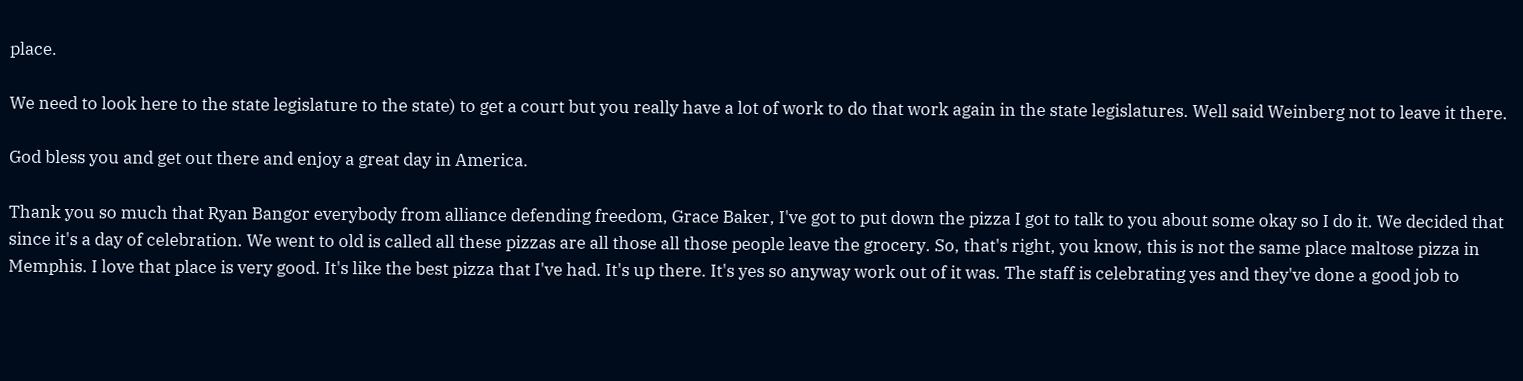place.

We need to look here to the state legislature to the state) to get a court but you really have a lot of work to do that work again in the state legislatures. Well said Weinberg not to leave it there.

God bless you and get out there and enjoy a great day in America.

Thank you so much that Ryan Bangor everybody from alliance defending freedom, Grace Baker, I've got to put down the pizza I got to talk to you about some okay so I do it. We decided that since it's a day of celebration. We went to old is called all these pizzas are all those all those people leave the grocery. So, that's right, you know, this is not the same place maltose pizza in Memphis. I love that place is very good. It's like the best pizza that I've had. It's up there. It's yes so anyway work out of it was. The staff is celebrating yes and they've done a good job to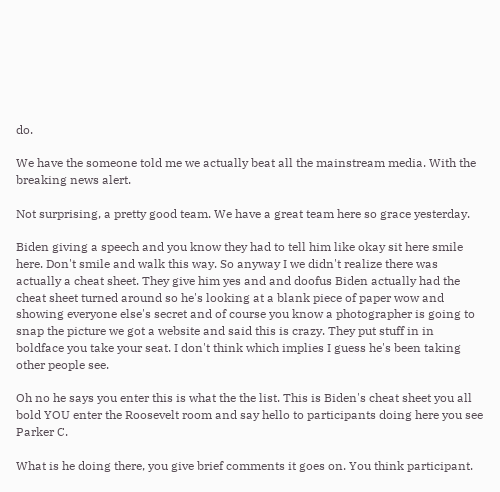do.

We have the someone told me we actually beat all the mainstream media. With the breaking news alert.

Not surprising, a pretty good team. We have a great team here so grace yesterday.

Biden giving a speech and you know they had to tell him like okay sit here smile here. Don't smile and walk this way. So anyway I we didn't realize there was actually a cheat sheet. They give him yes and and doofus Biden actually had the cheat sheet turned around so he's looking at a blank piece of paper wow and showing everyone else's secret and of course you know a photographer is going to snap the picture we got a website and said this is crazy. They put stuff in in boldface you take your seat. I don't think which implies I guess he's been taking other people see.

Oh no he says you enter this is what the the list. This is Biden's cheat sheet you all bold YOU enter the Roosevelt room and say hello to participants doing here you see Parker C.

What is he doing there, you give brief comments it goes on. You think participant.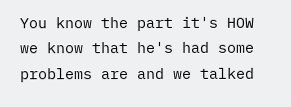You know the part it's HOW we know that he's had some problems are and we talked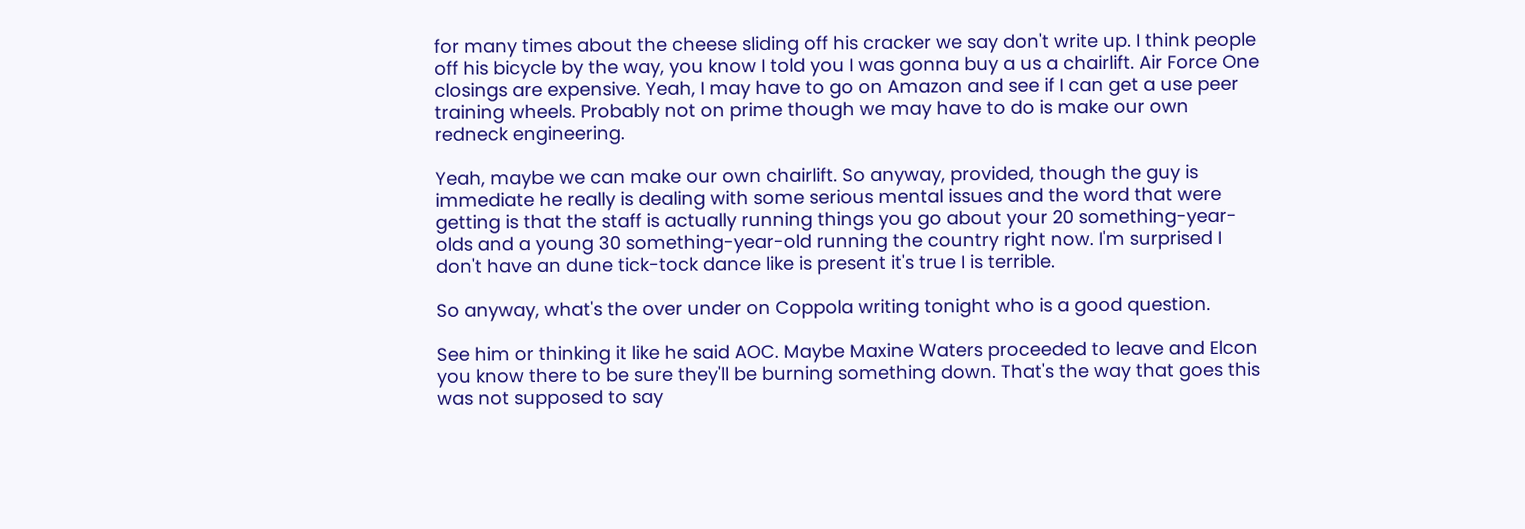for many times about the cheese sliding off his cracker we say don't write up. I think people off his bicycle by the way, you know I told you I was gonna buy a us a chairlift. Air Force One closings are expensive. Yeah, I may have to go on Amazon and see if I can get a use peer training wheels. Probably not on prime though we may have to do is make our own redneck engineering.

Yeah, maybe we can make our own chairlift. So anyway, provided, though the guy is immediate he really is dealing with some serious mental issues and the word that were getting is that the staff is actually running things you go about your 20 something-year-olds and a young 30 something-year-old running the country right now. I'm surprised I don't have an dune tick-tock dance like is present it's true I is terrible.

So anyway, what's the over under on Coppola writing tonight who is a good question.

See him or thinking it like he said AOC. Maybe Maxine Waters proceeded to leave and Elcon you know there to be sure they'll be burning something down. That's the way that goes this was not supposed to say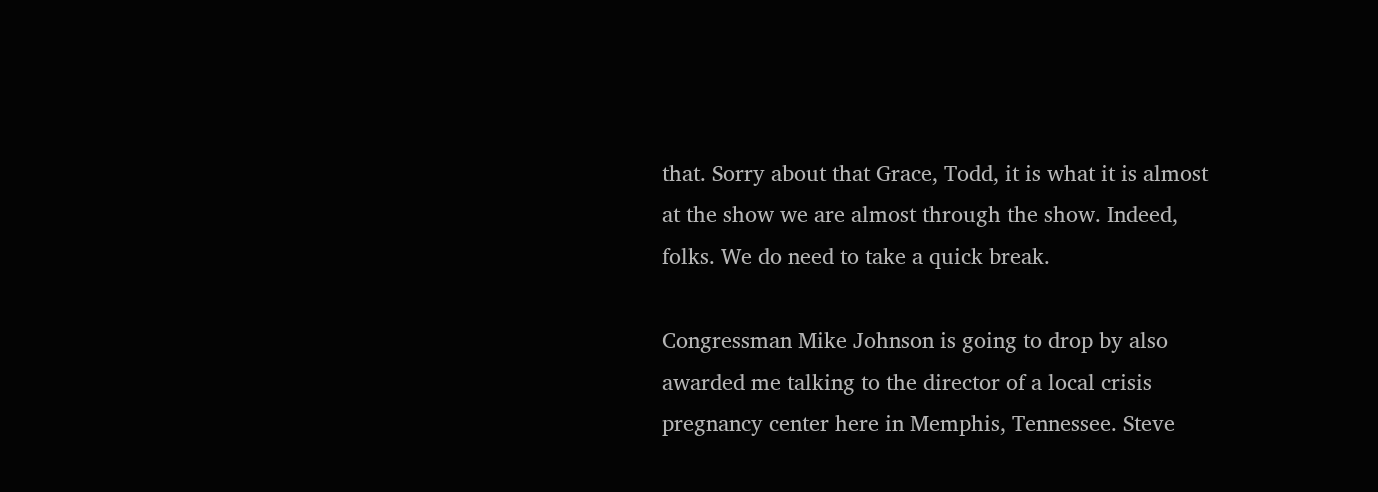that. Sorry about that Grace, Todd, it is what it is almost at the show we are almost through the show. Indeed, folks. We do need to take a quick break.

Congressman Mike Johnson is going to drop by also awarded me talking to the director of a local crisis pregnancy center here in Memphis, Tennessee. Steve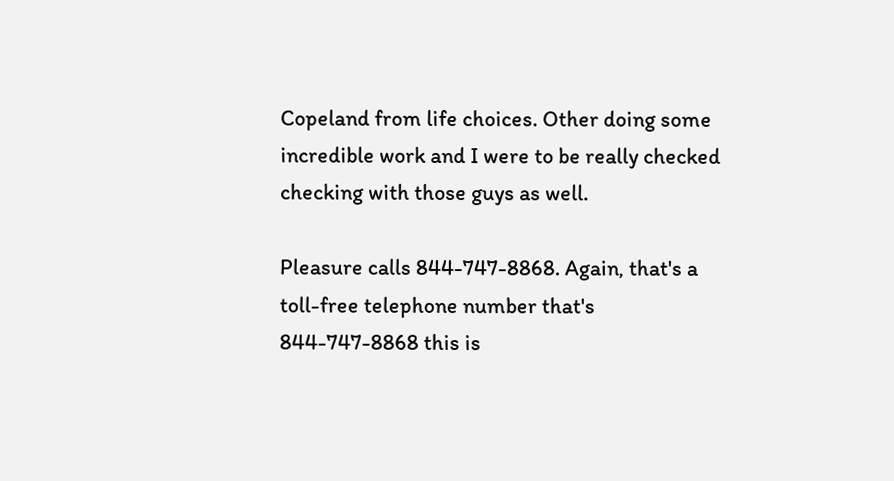Copeland from life choices. Other doing some incredible work and I were to be really checked checking with those guys as well.

Pleasure calls 844-747-8868. Again, that's a toll-free telephone number that's 844-747-8868 this is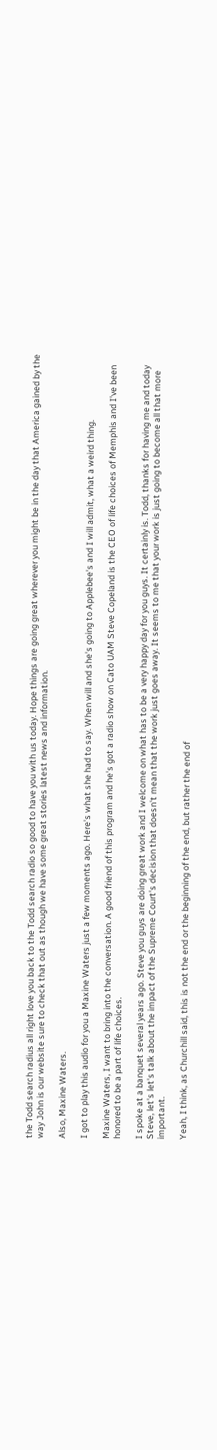the Todd search radius all right love you back to the Todd search radio so good to have you with us today. Hope things are going great wherever you might be in the day that America gained by the way John is our website sure to check that out as though we have some great stories latest news and information.

Also, Maxine Waters.

I got to play this audio for you a Maxine Waters just a few moments ago. Here's what she had to say. When will and she's going to Applebee's and I will admit, what a weird thing.

Maxine Waters, I want to bring into the conversation. A good friend of this program and he's got a radio show on Cato UAM Steve Copeland is the CEO of life choices of Memphis and I've been honored to be a part of life choices.

I spoke at a banquet several years ago. Steve you guys are doing great work and I welcome on what has to be a very happy day for you guys. It certainly is. Todd, thanks for having me and today Steve, let's let's talk about the impact of the Supreme Court's decision that doesn't mean that the work just goes away. It seems to me that your work is just going to become all that more important.

Yeah, I think, as Churchill said, this is not the end or the beginning of the end, but rather the end of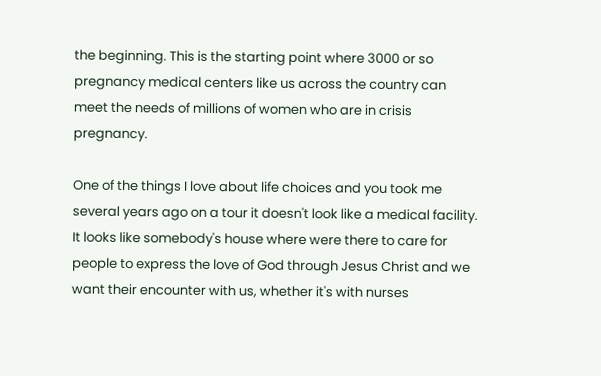the beginning. This is the starting point where 3000 or so pregnancy medical centers like us across the country can meet the needs of millions of women who are in crisis pregnancy.

One of the things I love about life choices and you took me several years ago on a tour it doesn't look like a medical facility. It looks like somebody's house where were there to care for people to express the love of God through Jesus Christ and we want their encounter with us, whether it's with nurses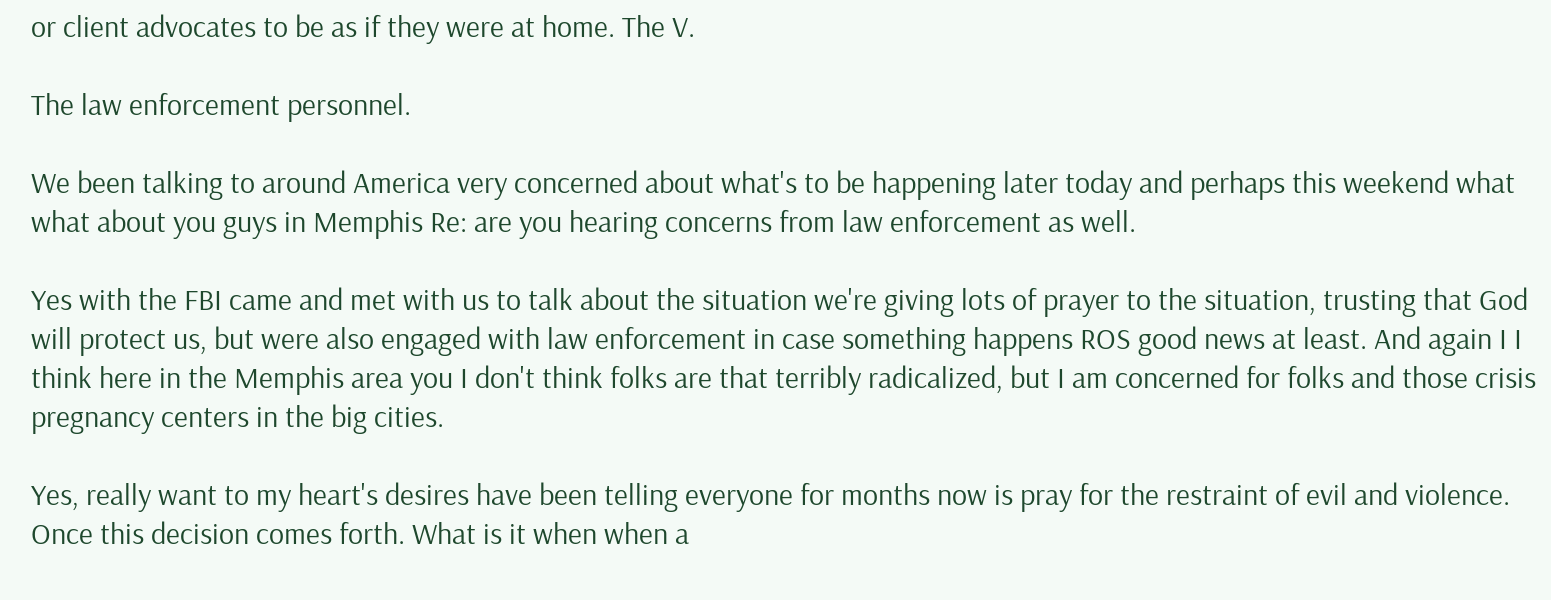or client advocates to be as if they were at home. The V.

The law enforcement personnel.

We been talking to around America very concerned about what's to be happening later today and perhaps this weekend what what about you guys in Memphis Re: are you hearing concerns from law enforcement as well.

Yes with the FBI came and met with us to talk about the situation we're giving lots of prayer to the situation, trusting that God will protect us, but were also engaged with law enforcement in case something happens ROS good news at least. And again I I think here in the Memphis area you I don't think folks are that terribly radicalized, but I am concerned for folks and those crisis pregnancy centers in the big cities.

Yes, really want to my heart's desires have been telling everyone for months now is pray for the restraint of evil and violence. Once this decision comes forth. What is it when when a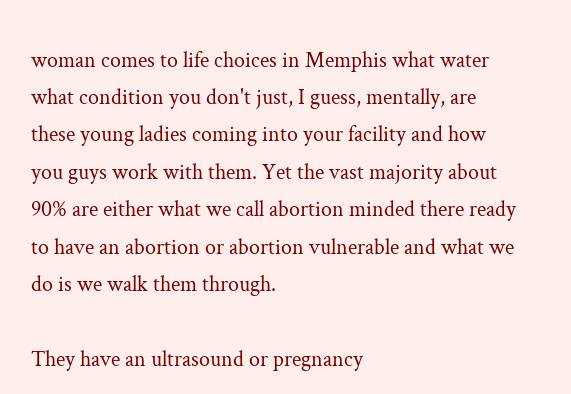woman comes to life choices in Memphis what water what condition you don't just, I guess, mentally, are these young ladies coming into your facility and how you guys work with them. Yet the vast majority about 90% are either what we call abortion minded there ready to have an abortion or abortion vulnerable and what we do is we walk them through.

They have an ultrasound or pregnancy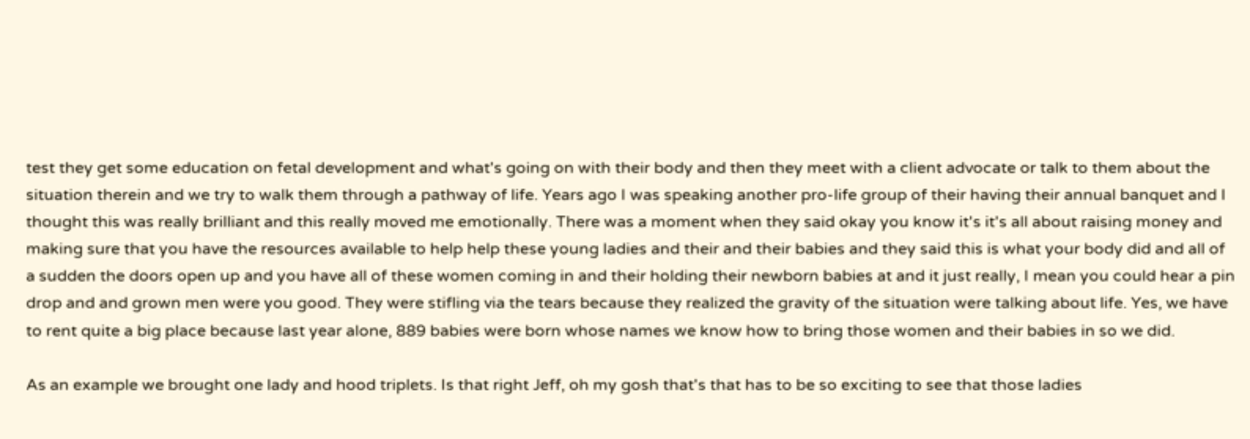test they get some education on fetal development and what's going on with their body and then they meet with a client advocate or talk to them about the situation therein and we try to walk them through a pathway of life. Years ago I was speaking another pro-life group of their having their annual banquet and I thought this was really brilliant and this really moved me emotionally. There was a moment when they said okay you know it's it's all about raising money and making sure that you have the resources available to help help these young ladies and their and their babies and they said this is what your body did and all of a sudden the doors open up and you have all of these women coming in and their holding their newborn babies at and it just really, I mean you could hear a pin drop and and grown men were you good. They were stifling via the tears because they realized the gravity of the situation were talking about life. Yes, we have to rent quite a big place because last year alone, 889 babies were born whose names we know how to bring those women and their babies in so we did.

As an example we brought one lady and hood triplets. Is that right Jeff, oh my gosh that's that has to be so exciting to see that those ladies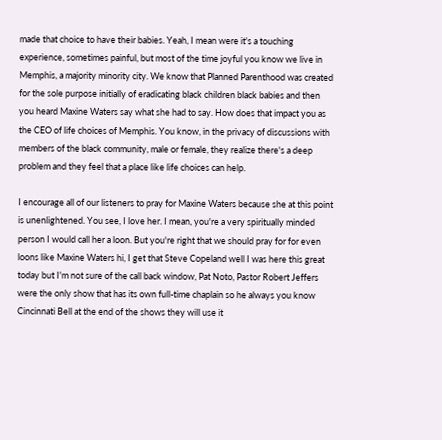made that choice to have their babies. Yeah, I mean were it's a touching experience, sometimes painful, but most of the time joyful you know we live in Memphis, a majority minority city. We know that Planned Parenthood was created for the sole purpose initially of eradicating black children black babies and then you heard Maxine Waters say what she had to say. How does that impact you as the CEO of life choices of Memphis. You know, in the privacy of discussions with members of the black community, male or female, they realize there's a deep problem and they feel that a place like life choices can help.

I encourage all of our listeners to pray for Maxine Waters because she at this point is unenlightened. You see, I love her. I mean, you're a very spiritually minded person I would call her a loon. But you're right that we should pray for for even loons like Maxine Waters hi, I get that Steve Copeland well I was here this great today but I'm not sure of the call back window, Pat Noto, Pastor Robert Jeffers were the only show that has its own full-time chaplain so he always you know Cincinnati Bell at the end of the shows they will use it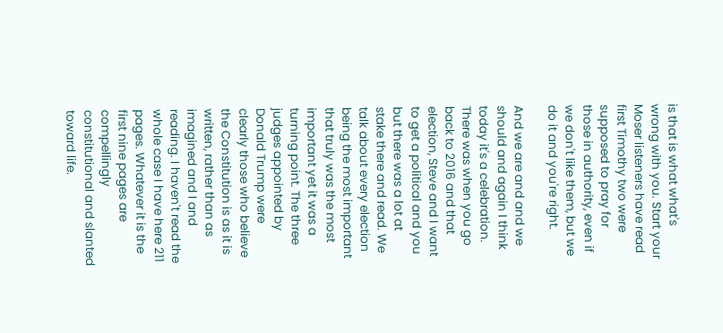is that is what what's wrong with you. Start your Moser listeners have read first Timothy two were supposed to pray for those in authority, even if we don't like them, but we do it and you're right.

And we are and and we should and again I think today it's a celebration. There was when you go back to 2016 and that election, Steve and I want to get a political and you but there was a lot at stake there and read. We talk about every election being the most important that truly was the most important yet it was a turning point. The three judges appointed by Donald Trump were clearly those who believe the Constitution is as it is written, rather than as imagined and I and reading. I haven't read the whole case I have here 211 pages. Whatever it is the first nine pages are compellingly constitutional and slanted toward life.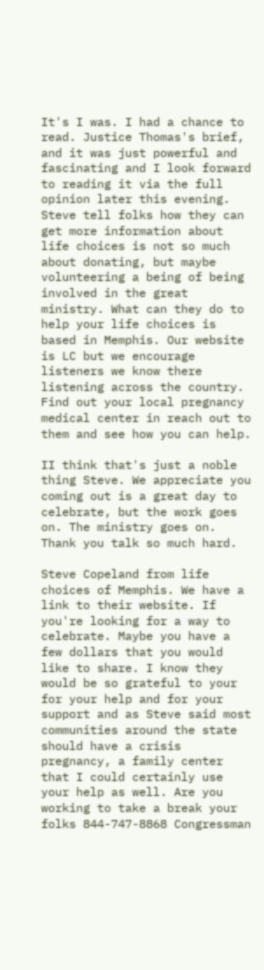It's I was. I had a chance to read. Justice Thomas's brief, and it was just powerful and fascinating and I look forward to reading it via the full opinion later this evening. Steve tell folks how they can get more information about life choices is not so much about donating, but maybe volunteering a being of being involved in the great ministry. What can they do to help your life choices is based in Memphis. Our website is LC but we encourage listeners we know there listening across the country. Find out your local pregnancy medical center in reach out to them and see how you can help.

II think that's just a noble thing Steve. We appreciate you coming out is a great day to celebrate, but the work goes on. The ministry goes on. Thank you talk so much hard.

Steve Copeland from life choices of Memphis. We have a link to their website. If you're looking for a way to celebrate. Maybe you have a few dollars that you would like to share. I know they would be so grateful to your for your help and for your support and as Steve said most communities around the state should have a crisis pregnancy, a family center that I could certainly use your help as well. Are you working to take a break your folks 844-747-8868 Congressman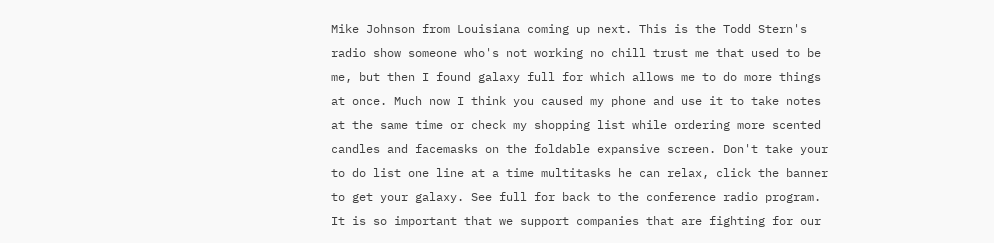Mike Johnson from Louisiana coming up next. This is the Todd Stern's radio show someone who's not working no chill trust me that used to be me, but then I found galaxy full for which allows me to do more things at once. Much now I think you caused my phone and use it to take notes at the same time or check my shopping list while ordering more scented candles and facemasks on the foldable expansive screen. Don't take your to do list one line at a time multitasks he can relax, click the banner to get your galaxy. See full for back to the conference radio program. It is so important that we support companies that are fighting for our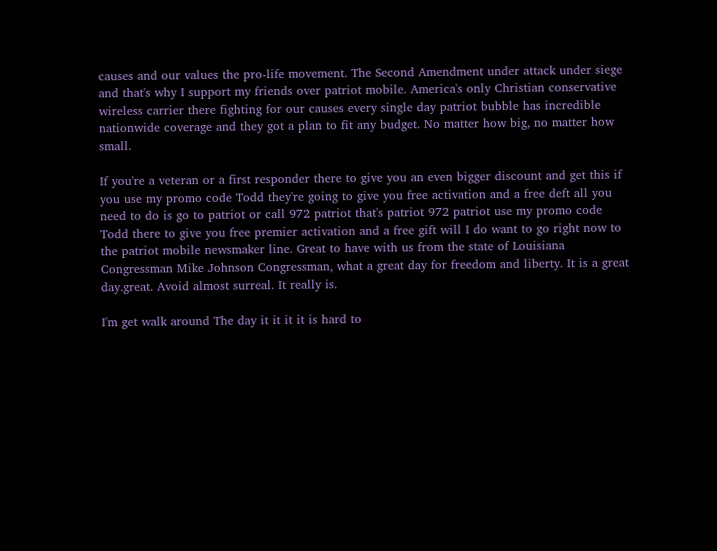causes and our values the pro-life movement. The Second Amendment under attack under siege and that's why I support my friends over patriot mobile. America's only Christian conservative wireless carrier there fighting for our causes every single day patriot bubble has incredible nationwide coverage and they got a plan to fit any budget. No matter how big, no matter how small.

If you're a veteran or a first responder there to give you an even bigger discount and get this if you use my promo code Todd they're going to give you free activation and a free deft all you need to do is go to patriot or call 972 patriot that's patriot 972 patriot use my promo code Todd there to give you free premier activation and a free gift will I do want to go right now to the patriot mobile newsmaker line. Great to have with us from the state of Louisiana Congressman Mike Johnson Congressman, what a great day for freedom and liberty. It is a great day.great. Avoid almost surreal. It really is.

I'm get walk around The day it it it it is hard to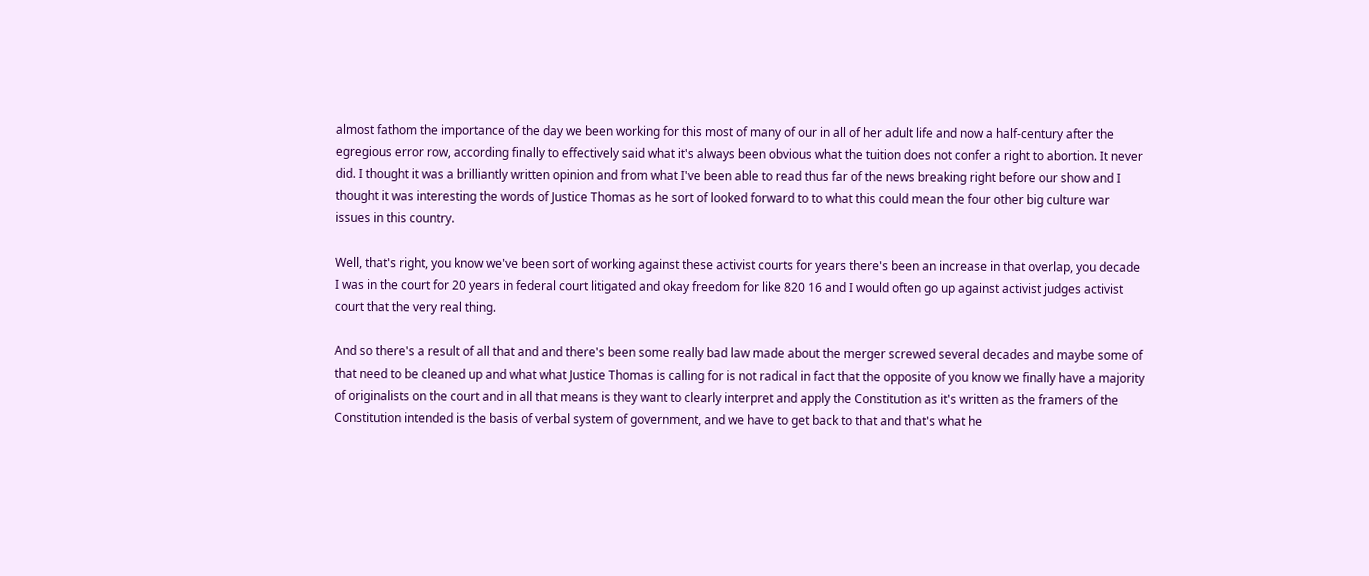almost fathom the importance of the day we been working for this most of many of our in all of her adult life and now a half-century after the egregious error row, according finally to effectively said what it's always been obvious what the tuition does not confer a right to abortion. It never did. I thought it was a brilliantly written opinion and from what I've been able to read thus far of the news breaking right before our show and I thought it was interesting the words of Justice Thomas as he sort of looked forward to to what this could mean the four other big culture war issues in this country.

Well, that's right, you know we've been sort of working against these activist courts for years there's been an increase in that overlap, you decade I was in the court for 20 years in federal court litigated and okay freedom for like 820 16 and I would often go up against activist judges activist court that the very real thing.

And so there's a result of all that and and there's been some really bad law made about the merger screwed several decades and maybe some of that need to be cleaned up and what what Justice Thomas is calling for is not radical in fact that the opposite of you know we finally have a majority of originalists on the court and in all that means is they want to clearly interpret and apply the Constitution as it's written as the framers of the Constitution intended is the basis of verbal system of government, and we have to get back to that and that's what he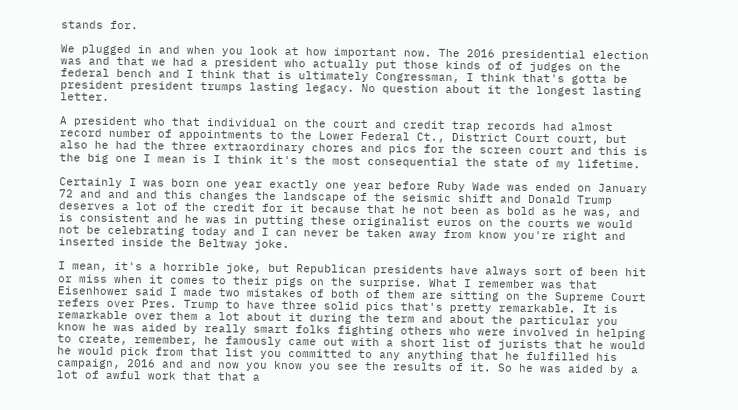stands for.

We plugged in and when you look at how important now. The 2016 presidential election was and that we had a president who actually put those kinds of of judges on the federal bench and I think that is ultimately Congressman, I think that's gotta be president president trumps lasting legacy. No question about it the longest lasting letter.

A president who that individual on the court and credit trap records had almost record number of appointments to the Lower Federal Ct., District Court court, but also he had the three extraordinary chores and pics for the screen court and this is the big one I mean is I think it's the most consequential the state of my lifetime.

Certainly I was born one year exactly one year before Ruby Wade was ended on January 72 and and and this changes the landscape of the seismic shift and Donald Trump deserves a lot of the credit for it because that he not been as bold as he was, and is consistent and he was in putting these originalist euros on the courts we would not be celebrating today and I can never be taken away from know you're right and inserted inside the Beltway joke.

I mean, it's a horrible joke, but Republican presidents have always sort of been hit or miss when it comes to their pigs on the surprise. What I remember was that Eisenhower said I made two mistakes of both of them are sitting on the Supreme Court refers over Pres. Trump to have three solid pics that's pretty remarkable. It is remarkable over them a lot about it during the term and about the particular you know he was aided by really smart folks fighting others who were involved in helping to create, remember, he famously came out with a short list of jurists that he would he would pick from that list you committed to any anything that he fulfilled his campaign, 2016 and and now you know you see the results of it. So he was aided by a lot of awful work that that a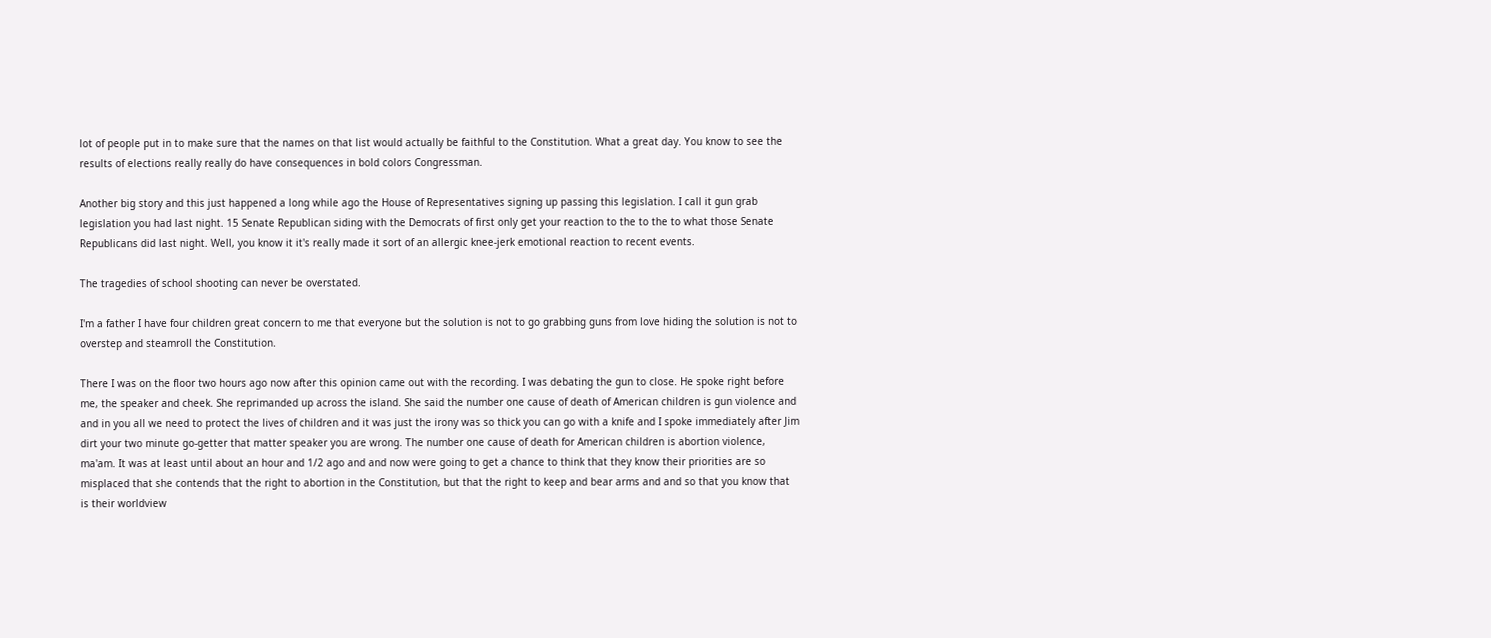lot of people put in to make sure that the names on that list would actually be faithful to the Constitution. What a great day. You know to see the results of elections really really do have consequences in bold colors Congressman.

Another big story and this just happened a long while ago the House of Representatives signing up passing this legislation. I call it gun grab legislation you had last night. 15 Senate Republican siding with the Democrats of first only get your reaction to the to the to what those Senate Republicans did last night. Well, you know it it's really made it sort of an allergic knee-jerk emotional reaction to recent events.

The tragedies of school shooting can never be overstated.

I'm a father I have four children great concern to me that everyone but the solution is not to go grabbing guns from love hiding the solution is not to overstep and steamroll the Constitution.

There I was on the floor two hours ago now after this opinion came out with the recording. I was debating the gun to close. He spoke right before me, the speaker and cheek. She reprimanded up across the island. She said the number one cause of death of American children is gun violence and and in you all we need to protect the lives of children and it was just the irony was so thick you can go with a knife and I spoke immediately after Jim dirt your two minute go-getter that matter speaker you are wrong. The number one cause of death for American children is abortion violence, ma'am. It was at least until about an hour and 1/2 ago and and now were going to get a chance to think that they know their priorities are so misplaced that she contends that the right to abortion in the Constitution, but that the right to keep and bear arms and and so that you know that is their worldview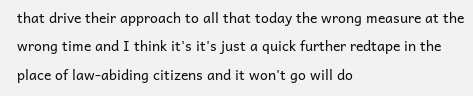that drive their approach to all that today the wrong measure at the wrong time and I think it's it's just a quick further redtape in the place of law-abiding citizens and it won't go will do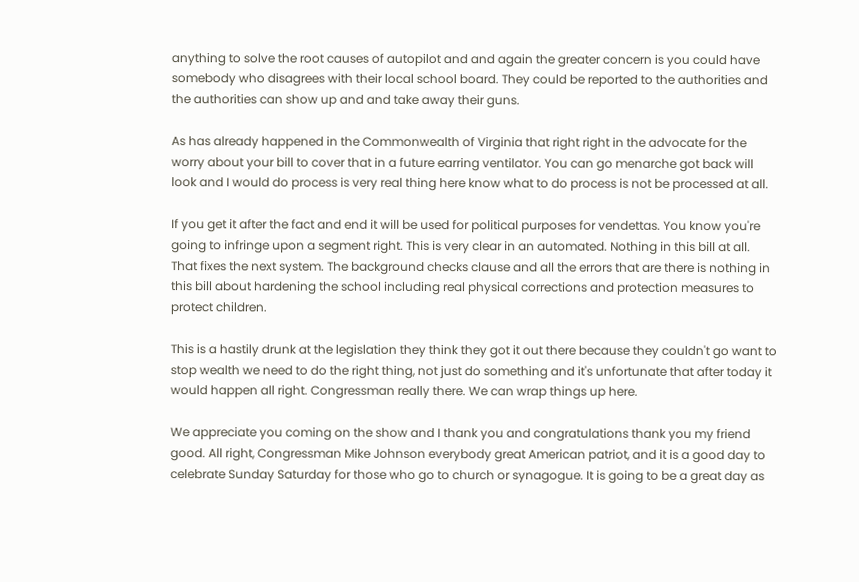anything to solve the root causes of autopilot and and again the greater concern is you could have somebody who disagrees with their local school board. They could be reported to the authorities and the authorities can show up and and take away their guns.

As has already happened in the Commonwealth of Virginia that right right in the advocate for the worry about your bill to cover that in a future earring ventilator. You can go menarche got back will look and I would do process is very real thing here know what to do process is not be processed at all.

If you get it after the fact and end it will be used for political purposes for vendettas. You know you're going to infringe upon a segment right. This is very clear in an automated. Nothing in this bill at all. That fixes the next system. The background checks clause and all the errors that are there is nothing in this bill about hardening the school including real physical corrections and protection measures to protect children.

This is a hastily drunk at the legislation they think they got it out there because they couldn't go want to stop wealth we need to do the right thing, not just do something and it's unfortunate that after today it would happen all right. Congressman really there. We can wrap things up here.

We appreciate you coming on the show and I thank you and congratulations thank you my friend good. All right, Congressman Mike Johnson everybody great American patriot, and it is a good day to celebrate Sunday Saturday for those who go to church or synagogue. It is going to be a great day as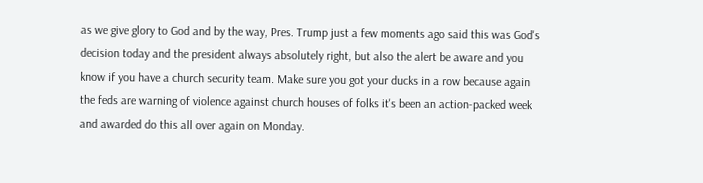as we give glory to God and by the way, Pres. Trump just a few moments ago said this was God's decision today and the president always absolutely right, but also the alert be aware and you know if you have a church security team. Make sure you got your ducks in a row because again the feds are warning of violence against church houses of folks it's been an action-packed week and awarded do this all over again on Monday.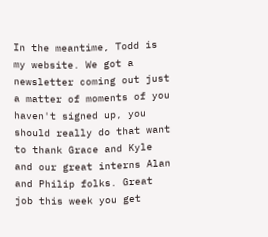In the meantime, Todd is my website. We got a newsletter coming out just a matter of moments of you haven't signed up, you should really do that want to thank Grace and Kyle and our great interns Alan and Philip folks. Great job this week you get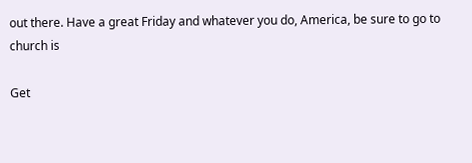out there. Have a great Friday and whatever you do, America, be sure to go to church is

Get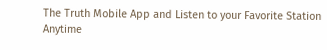The Truth Mobile App and Listen to your Favorite Station Anytime